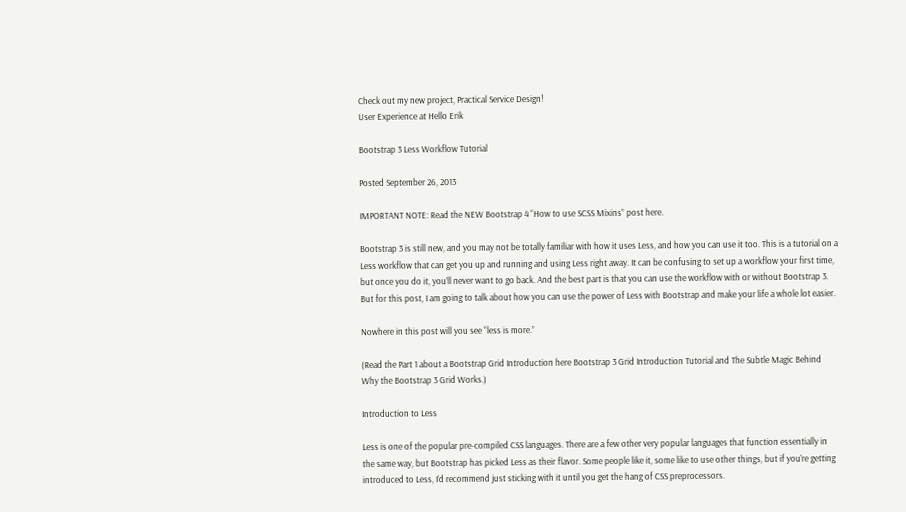Check out my new project, Practical Service Design!
User Experience at Hello Erik

Bootstrap 3 Less Workflow Tutorial

Posted September 26, 2013

IMPORTANT NOTE: Read the NEW Bootstrap 4 “How to use SCSS Mixins” post here.

Bootstrap 3 is still new, and you may not be totally familiar with how it uses Less, and how you can use it too. This is a tutorial on a Less workflow that can get you up and running and using Less right away. It can be confusing to set up a workflow your first time, but once you do it, you’ll never want to go back. And the best part is that you can use the workflow with or without Bootstrap 3. But for this post, I am going to talk about how you can use the power of Less with Bootstrap and make your life a whole lot easier.

Nowhere in this post will you see “less is more.”

(Read the Part 1 about a Bootstrap Grid Introduction here Bootstrap 3 Grid Introduction Tutorial and The Subtle Magic Behind Why the Bootstrap 3 Grid Works.)

Introduction to Less

Less is one of the popular pre-compiled CSS languages. There are a few other very popular languages that function essentially in the same way, but Bootstrap has picked Less as their flavor. Some people like it, some like to use other things, but if you’re getting introduced to Less, I’d recommend just sticking with it until you get the hang of CSS preprocessors.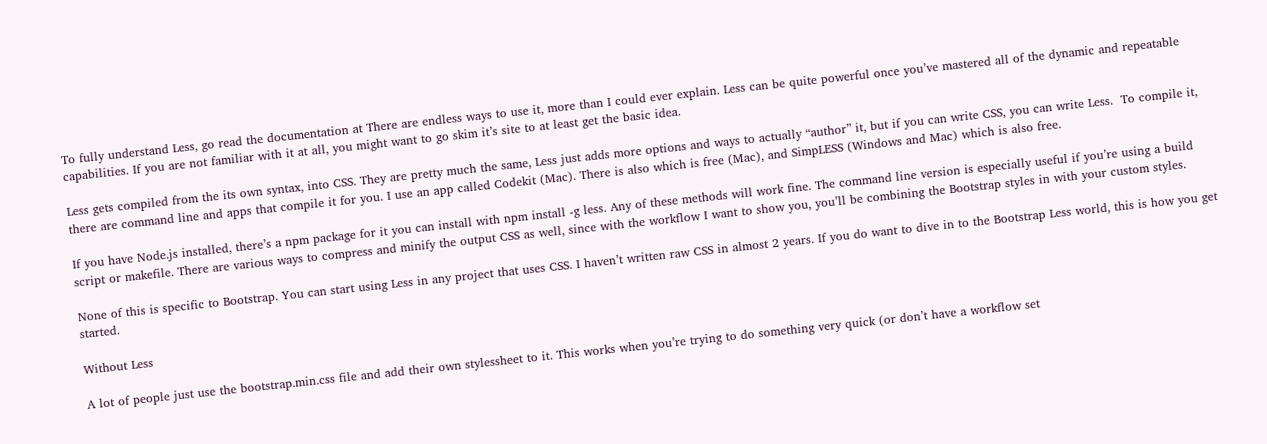To fully understand Less, go read the documentation at There are endless ways to use it, more than I could ever explain. Less can be quite powerful once you’ve mastered all of the dynamic and repeatable capabilities. If you are not familiar with it at all, you might want to go skim it’s site to at least get the basic idea.

Less gets compiled from the its own syntax, into CSS. They are pretty much the same, Less just adds more options and ways to actually “author” it, but if you can write CSS, you can write Less.  To compile it, there are command line and apps that compile it for you. I use an app called Codekit (Mac). There is also which is free (Mac), and SimpLESS (Windows and Mac) which is also free.

If you have Node.js installed, there’s a npm package for it you can install with npm install -g less. Any of these methods will work fine. The command line version is especially useful if you’re using a build script or makefile. There are various ways to compress and minify the output CSS as well, since with the workflow I want to show you, you’ll be combining the Bootstrap styles in with your custom styles.

None of this is specific to Bootstrap. You can start using Less in any project that uses CSS. I haven’t written raw CSS in almost 2 years. If you do want to dive in to the Bootstrap Less world, this is how you get started.

Without Less

A lot of people just use the bootstrap.min.css file and add their own stylessheet to it. This works when you’re trying to do something very quick (or don’t have a workflow set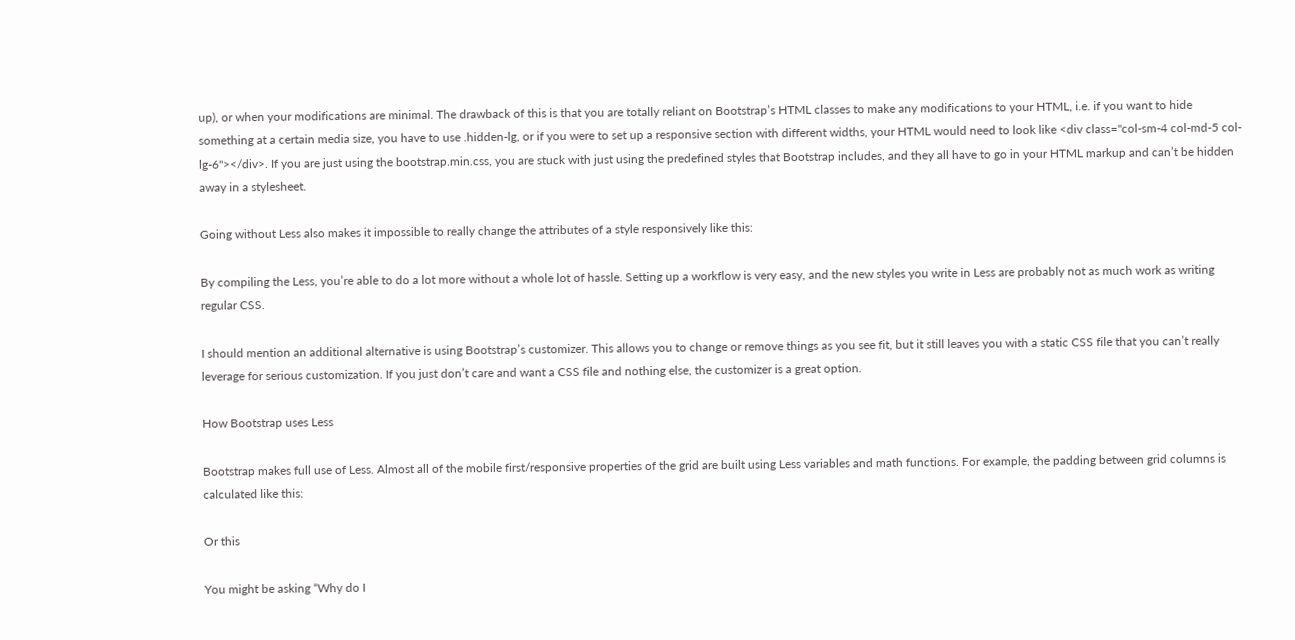up), or when your modifications are minimal. The drawback of this is that you are totally reliant on Bootstrap’s HTML classes to make any modifications to your HTML, i.e. if you want to hide something at a certain media size, you have to use .hidden-lg, or if you were to set up a responsive section with different widths, your HTML would need to look like <div class="col-sm-4 col-md-5 col-lg-6"></div>. If you are just using the bootstrap.min.css, you are stuck with just using the predefined styles that Bootstrap includes, and they all have to go in your HTML markup and can’t be hidden away in a stylesheet.

Going without Less also makes it impossible to really change the attributes of a style responsively like this:

By compiling the Less, you’re able to do a lot more without a whole lot of hassle. Setting up a workflow is very easy, and the new styles you write in Less are probably not as much work as writing regular CSS.

I should mention an additional alternative is using Bootstrap’s customizer. This allows you to change or remove things as you see fit, but it still leaves you with a static CSS file that you can’t really leverage for serious customization. If you just don’t care and want a CSS file and nothing else, the customizer is a great option.

How Bootstrap uses Less

Bootstrap makes full use of Less. Almost all of the mobile first/responsive properties of the grid are built using Less variables and math functions. For example, the padding between grid columns is calculated like this:

Or this

You might be asking “Why do I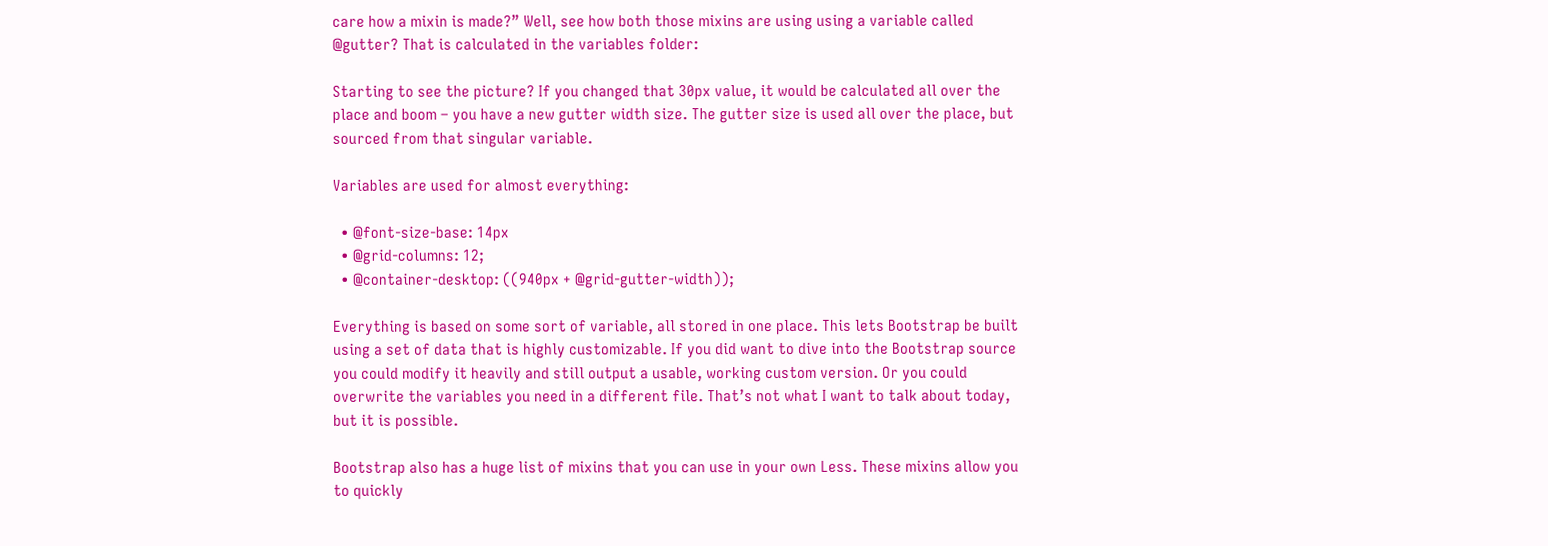care how a mixin is made?” Well, see how both those mixins are using using a variable called @gutter? That is calculated in the variables folder:

Starting to see the picture? If you changed that 30px value, it would be calculated all over the place and boom – you have a new gutter width size. The gutter size is used all over the place, but sourced from that singular variable.

Variables are used for almost everything:

  • @font-size-base: 14px
  • @grid-columns: 12;
  • @container-desktop: ((940px + @grid-gutter-width));

Everything is based on some sort of variable, all stored in one place. This lets Bootstrap be built using a set of data that is highly customizable. If you did want to dive into the Bootstrap source you could modify it heavily and still output a usable, working custom version. Or you could overwrite the variables you need in a different file. That’s not what I want to talk about today, but it is possible.

Bootstrap also has a huge list of mixins that you can use in your own Less. These mixins allow you to quickly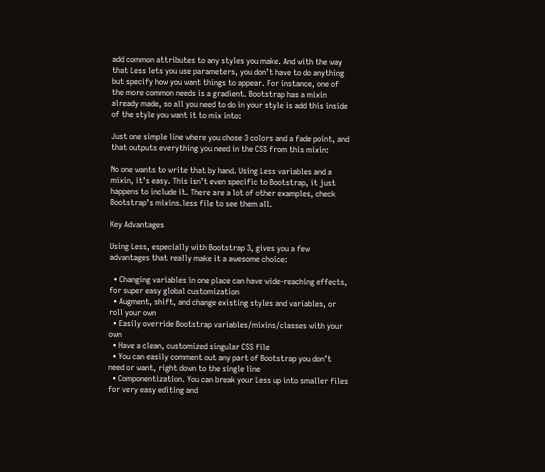add common attributes to any styles you make. And with the way that Less lets you use parameters, you don’t have to do anything but specify how you want things to appear. For instance, one of the more common needs is a gradient. Bootstrap has a mixin already made, so all you need to do in your style is add this inside of the style you want it to mix into:

Just one simple line where you chose 3 colors and a fade point, and that outputs everything you need in the CSS from this mixin:

No one wants to write that by hand. Using Less variables and a mixin, it’s easy. This isn’t even specific to Bootstrap, it just  happens to include it. There are a lot of other examples, check Bootstrap’s mixins.less file to see them all.

Key Advantages

Using Less, especially with Bootstrap 3, gives you a few advantages that really make it a awesome choice:

  • Changing variables in one place can have wide-reaching effects, for super easy global customization
  • Augment, shift, and change existing styles and variables, or roll your own
  • Easily override Bootstrap variables/mixins/classes with your own
  • Have a clean, customized singular CSS file
  • You can easily comment out any part of Bootstrap you don’t need or want, right down to the single line
  • Componentization. You can break your Less up into smaller files for very easy editing and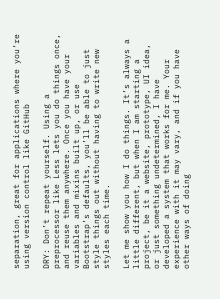separation, great for applications where you’re using version control like GitHub

DRY: Don’t repeat yourself. Using a preprocessor like Less lets you do things once, and reuse them anywhere. Once you have your variables and mixins built up, or use Bootstrap’s defaults, you’ll be able to just style things out without having to write new styles each time.

Let me show you how I do things. It’s always a little different, but when I am starting a project, be it a website, prototype, UI idea, or just something undetermined, I have developed a system that works for me. Your experience with it may vary, and if you have other ways of doing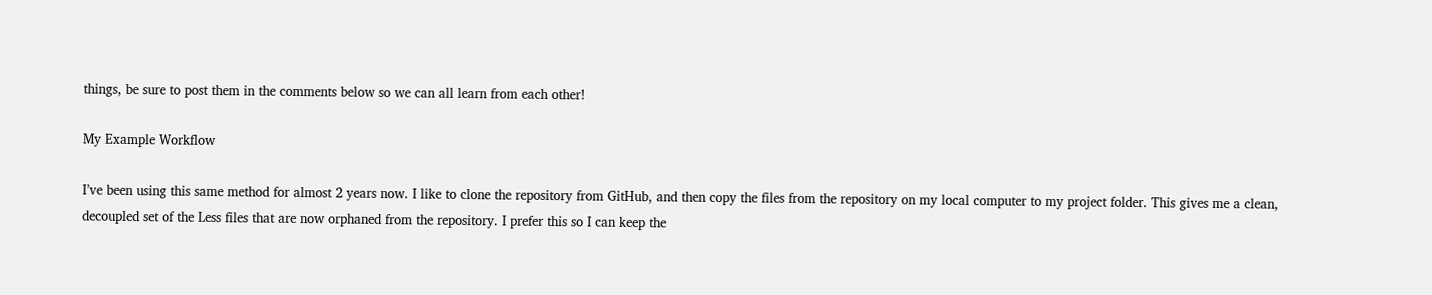things, be sure to post them in the comments below so we can all learn from each other!

My Example Workflow

I’ve been using this same method for almost 2 years now. I like to clone the repository from GitHub, and then copy the files from the repository on my local computer to my project folder. This gives me a clean, decoupled set of the Less files that are now orphaned from the repository. I prefer this so I can keep the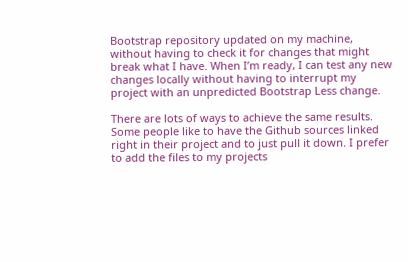Bootstrap repository updated on my machine, without having to check it for changes that might break what I have. When I’m ready, I can test any new changes locally without having to interrupt my project with an unpredicted Bootstrap Less change.

There are lots of ways to achieve the same results. Some people like to have the Github sources linked right in their project and to just pull it down. I prefer to add the files to my projects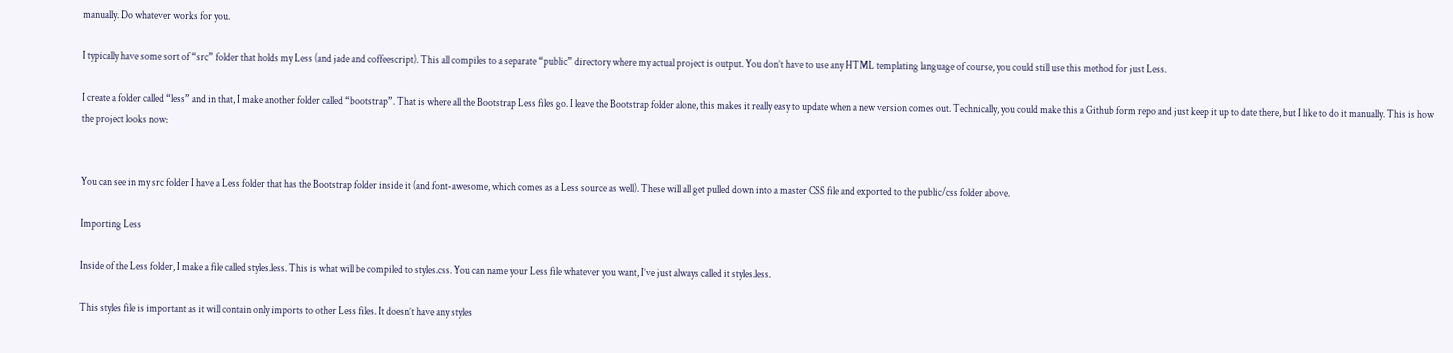manually. Do whatever works for you.

I typically have some sort of “src” folder that holds my Less (and jade and coffeescript). This all compiles to a separate “public” directory where my actual project is output. You don’t have to use any HTML templating language of course, you could still use this method for just Less.

I create a folder called “less” and in that, I make another folder called “bootstrap”. That is where all the Bootstrap Less files go. I leave the Bootstrap folder alone, this makes it really easy to update when a new version comes out. Technically, you could make this a Github form repo and just keep it up to date there, but I like to do it manually. This is how the project looks now:


You can see in my src folder I have a Less folder that has the Bootstrap folder inside it (and font-awesome, which comes as a Less source as well). These will all get pulled down into a master CSS file and exported to the public/css folder above.

Importing Less

Inside of the Less folder, I make a file called styles.less. This is what will be compiled to styles.css. You can name your Less file whatever you want, I’ve just always called it styles.less.

This styles file is important as it will contain only imports to other Less files. It doesn’t have any styles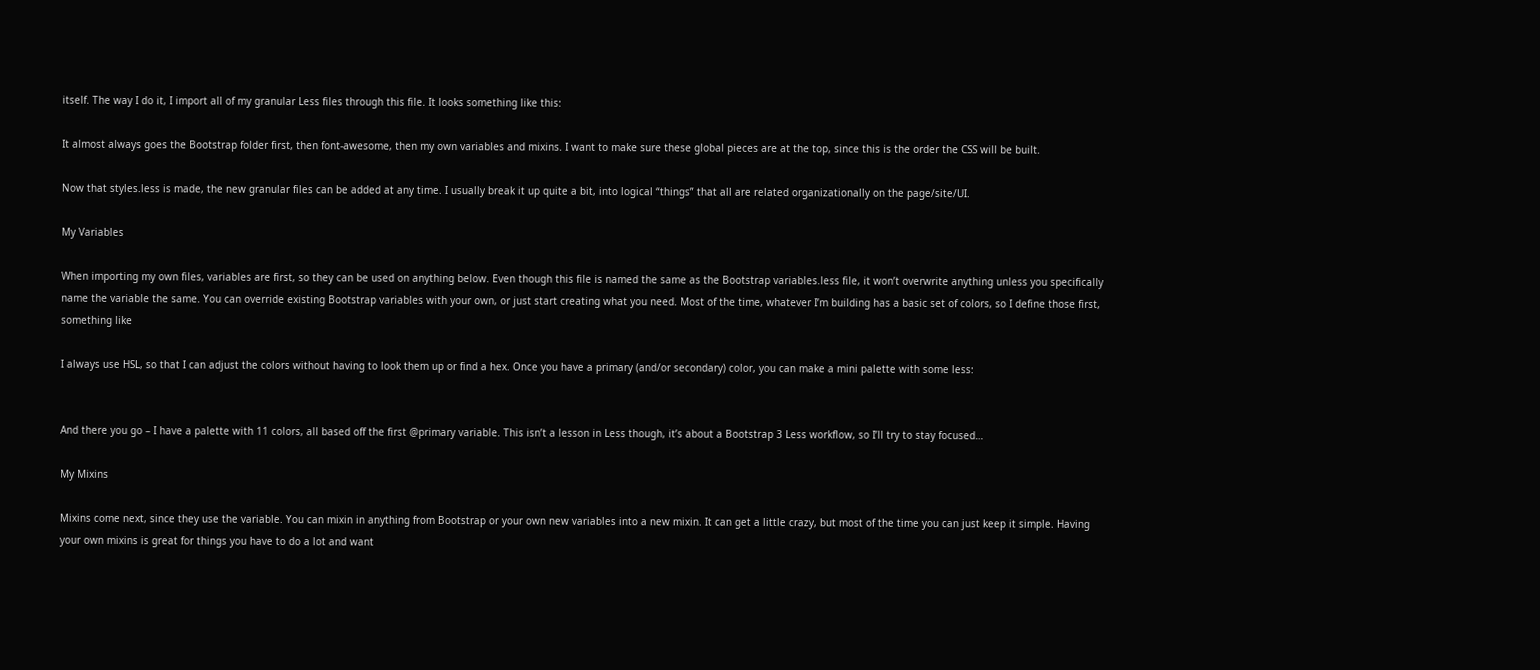itself. The way I do it, I import all of my granular Less files through this file. It looks something like this:

It almost always goes the Bootstrap folder first, then font-awesome, then my own variables and mixins. I want to make sure these global pieces are at the top, since this is the order the CSS will be built.

Now that styles.less is made, the new granular files can be added at any time. I usually break it up quite a bit, into logical “things” that all are related organizationally on the page/site/UI.

My Variables

When importing my own files, variables are first, so they can be used on anything below. Even though this file is named the same as the Bootstrap variables.less file, it won’t overwrite anything unless you specifically name the variable the same. You can override existing Bootstrap variables with your own, or just start creating what you need. Most of the time, whatever I’m building has a basic set of colors, so I define those first, something like

I always use HSL, so that I can adjust the colors without having to look them up or find a hex. Once you have a primary (and/or secondary) color, you can make a mini palette with some less:


And there you go – I have a palette with 11 colors, all based off the first @primary variable. This isn’t a lesson in Less though, it’s about a Bootstrap 3 Less workflow, so I’ll try to stay focused…

My Mixins

Mixins come next, since they use the variable. You can mixin in anything from Bootstrap or your own new variables into a new mixin. It can get a little crazy, but most of the time you can just keep it simple. Having your own mixins is great for things you have to do a lot and want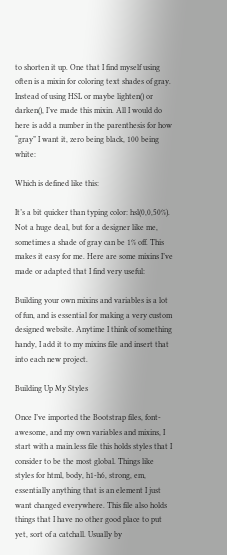to shorten it up. One that I find myself using often is a mixin for coloring text shades of gray. Instead of using HSL or maybe lighten() or darken(), I’ve made this mixin. All I would do here is add a number in the parenthesis for how “gray” I want it, zero being black, 100 being white:

Which is defined like this:

It’s a bit quicker than typing color: hsl(0,0,50%). Not a huge deal, but for a designer like me, sometimes a shade of gray can be 1% off. This makes it easy for me. Here are some mixins I’ve made or adapted that I find very useful:

Building your own mixins and variables is a lot of fun, and is essential for making a very custom designed website. Anytime I think of something handy, I add it to my mixins file and insert that into each new project.

Building Up My Styles

Once I’ve imported the Bootstrap files, font-awesome, and my own variables and mixins, I start with a main.less file this holds styles that I consider to be the most global. Things like styles for html, body, h1-h6, strong, em, essentially anything that is an element I just want changed everywhere. This file also holds things that I have no other good place to put yet, sort of a catchall. Usually by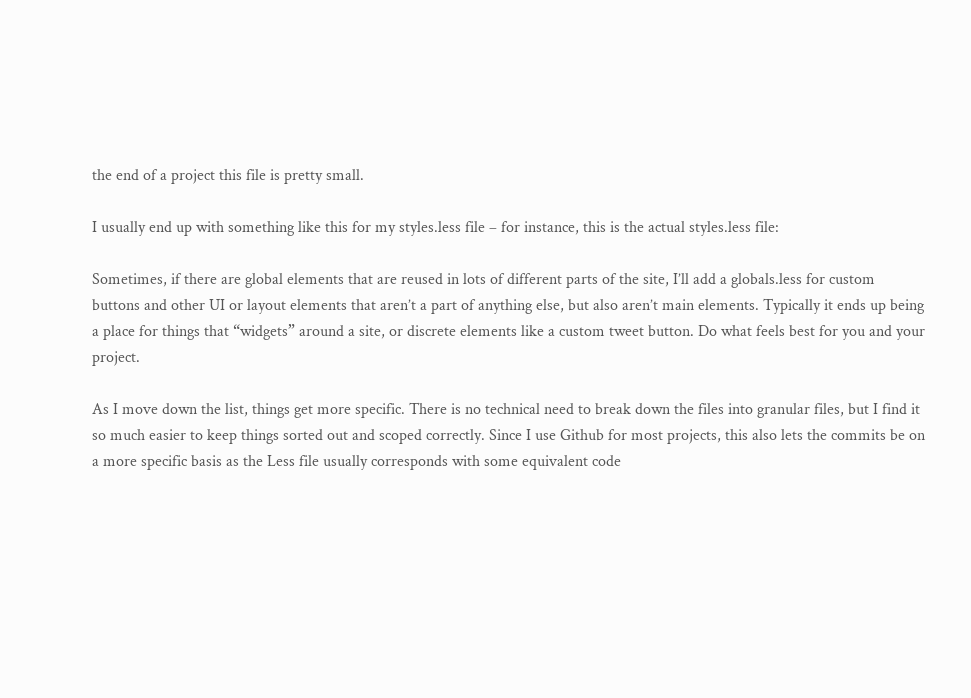the end of a project this file is pretty small.

I usually end up with something like this for my styles.less file – for instance, this is the actual styles.less file:

Sometimes, if there are global elements that are reused in lots of different parts of the site, I’ll add a globals.less for custom buttons and other UI or layout elements that aren’t a part of anything else, but also aren’t main elements. Typically it ends up being a place for things that “widgets” around a site, or discrete elements like a custom tweet button. Do what feels best for you and your project.

As I move down the list, things get more specific. There is no technical need to break down the files into granular files, but I find it so much easier to keep things sorted out and scoped correctly. Since I use Github for most projects, this also lets the commits be on a more specific basis as the Less file usually corresponds with some equivalent code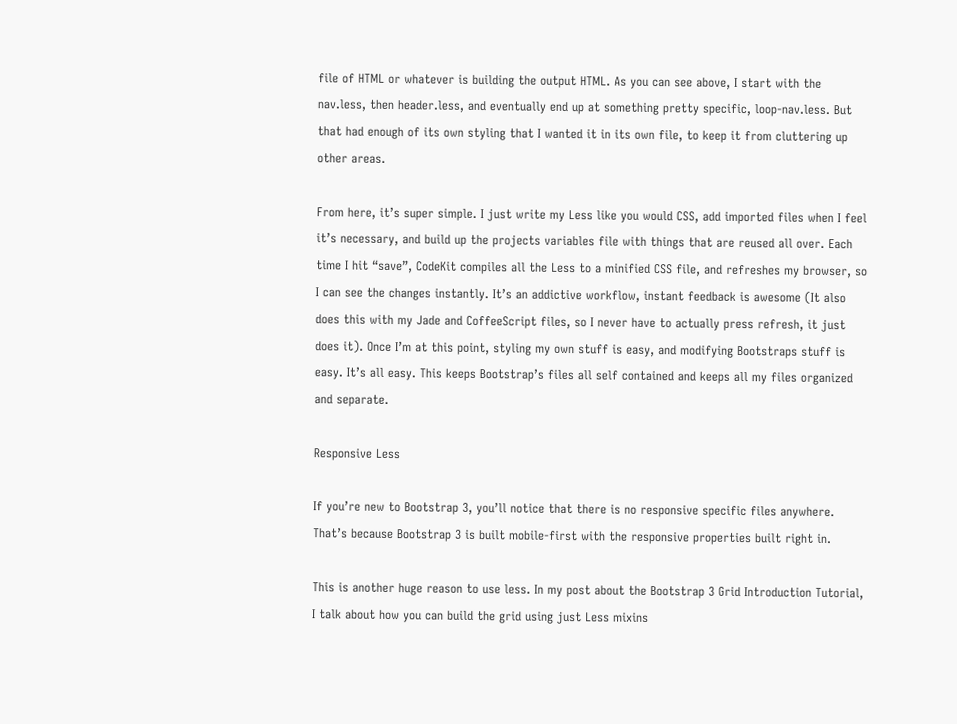file of HTML or whatever is building the output HTML. As you can see above, I start with the nav.less, then header.less, and eventually end up at something pretty specific, loop-nav.less. But that had enough of its own styling that I wanted it in its own file, to keep it from cluttering up other areas.

From here, it’s super simple. I just write my Less like you would CSS, add imported files when I feel it’s necessary, and build up the projects variables file with things that are reused all over. Each time I hit “save”, CodeKit compiles all the Less to a minified CSS file, and refreshes my browser, so I can see the changes instantly. It’s an addictive workflow, instant feedback is awesome (It also does this with my Jade and CoffeeScript files, so I never have to actually press refresh, it just does it). Once I’m at this point, styling my own stuff is easy, and modifying Bootstraps stuff is easy. It’s all easy. This keeps Bootstrap’s files all self contained and keeps all my files organized and separate.

Responsive Less

If you’re new to Bootstrap 3, you’ll notice that there is no responsive specific files anywhere. That’s because Bootstrap 3 is built mobile-first with the responsive properties built right in.

This is another huge reason to use less. In my post about the Bootstrap 3 Grid Introduction Tutorial, I talk about how you can build the grid using just Less mixins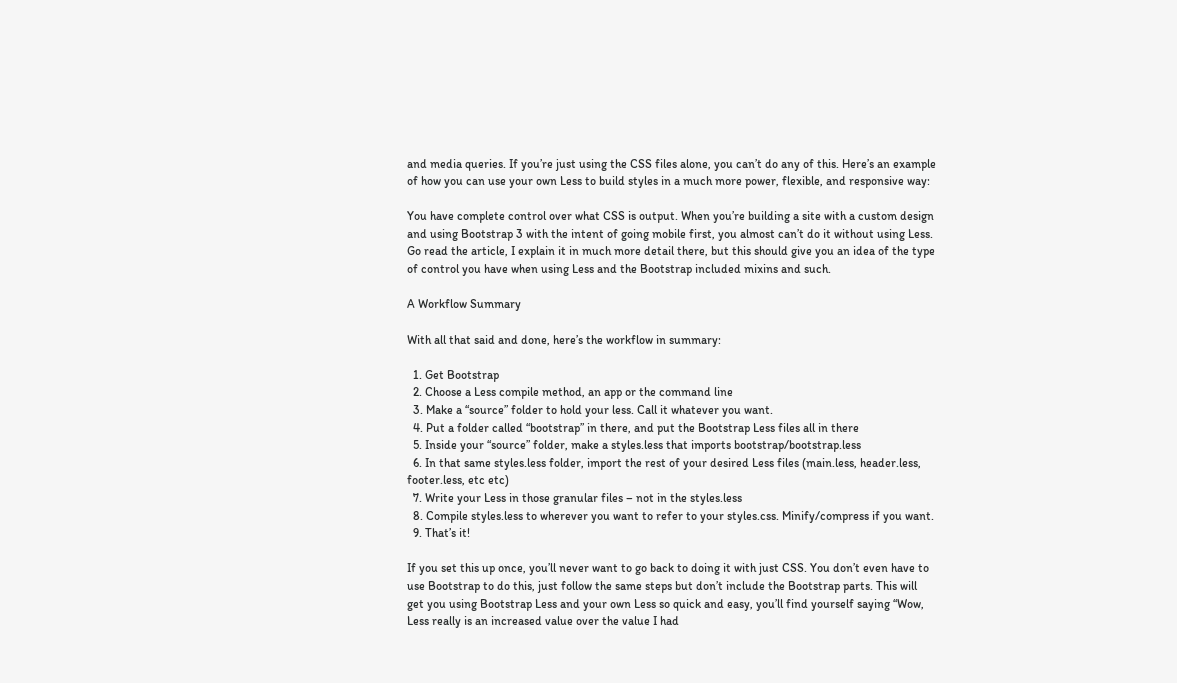and media queries. If you’re just using the CSS files alone, you can’t do any of this. Here’s an example of how you can use your own Less to build styles in a much more power, flexible, and responsive way:

You have complete control over what CSS is output. When you’re building a site with a custom design and using Bootstrap 3 with the intent of going mobile first, you almost can’t do it without using Less. Go read the article, I explain it in much more detail there, but this should give you an idea of the type of control you have when using Less and the Bootstrap included mixins and such.

A Workflow Summary

With all that said and done, here’s the workflow in summary:

  1. Get Bootstrap
  2. Choose a Less compile method, an app or the command line
  3. Make a “source” folder to hold your less. Call it whatever you want.
  4. Put a folder called “bootstrap” in there, and put the Bootstrap Less files all in there
  5. Inside your “source” folder, make a styles.less that imports bootstrap/bootstrap.less
  6. In that same styles.less folder, import the rest of your desired Less files (main.less, header.less, footer.less, etc etc)
  7. Write your Less in those granular files – not in the styles.less
  8. Compile styles.less to wherever you want to refer to your styles.css. Minify/compress if you want.
  9. That’s it!

If you set this up once, you’ll never want to go back to doing it with just CSS. You don’t even have to use Bootstrap to do this, just follow the same steps but don’t include the Bootstrap parts. This will get you using Bootstrap Less and your own Less so quick and easy, you’ll find yourself saying “Wow, Less really is an increased value over the value I had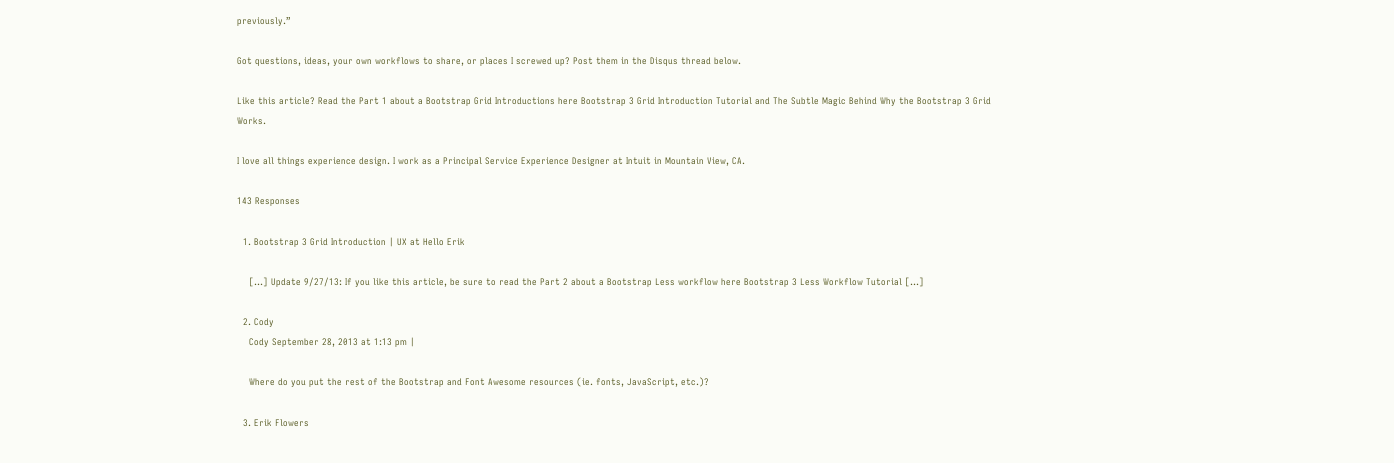previously.”

Got questions, ideas, your own workflows to share, or places I screwed up? Post them in the Disqus thread below.

Like this article? Read the Part 1 about a Bootstrap Grid Introductions here Bootstrap 3 Grid Introduction Tutorial and The Subtle Magic Behind Why the Bootstrap 3 Grid Works.

I love all things experience design. I work as a Principal Service Experience Designer at Intuit in Mountain View, CA.

143 Responses

  1. Bootstrap 3 Grid Introduction | UX at Hello Erik

    […] Update 9/27/13: If you like this article, be sure to read the Part 2 about a Bootstrap Less workflow here Bootstrap 3 Less Workflow Tutorial […]

  2. Cody
    Cody September 28, 2013 at 1:13 pm |

    Where do you put the rest of the Bootstrap and Font Awesome resources (ie. fonts, JavaScript, etc.)?

  3. Erik Flowers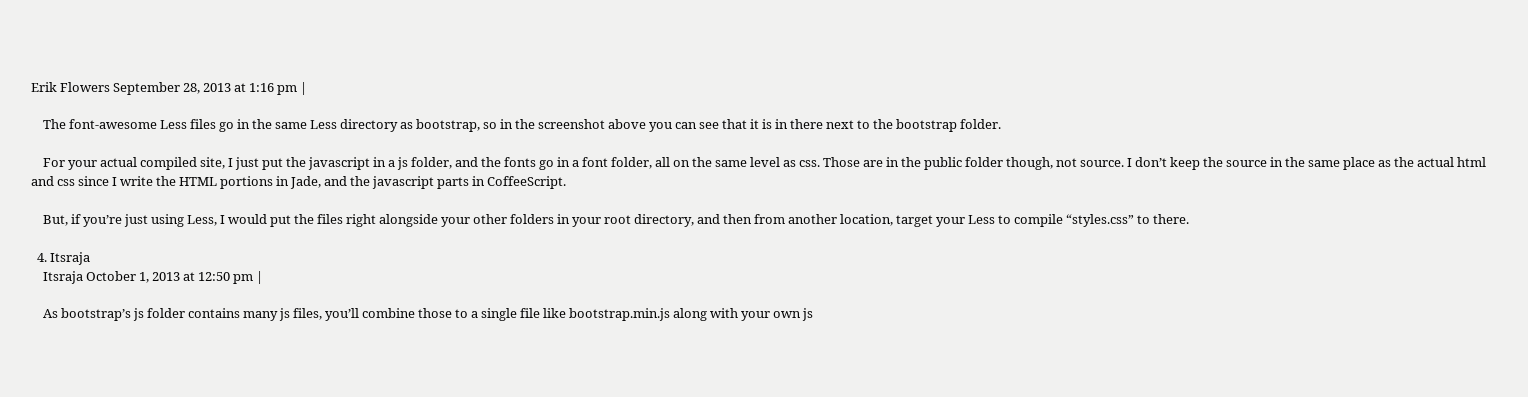Erik Flowers September 28, 2013 at 1:16 pm |

    The font-awesome Less files go in the same Less directory as bootstrap, so in the screenshot above you can see that it is in there next to the bootstrap folder.

    For your actual compiled site, I just put the javascript in a js folder, and the fonts go in a font folder, all on the same level as css. Those are in the public folder though, not source. I don’t keep the source in the same place as the actual html and css since I write the HTML portions in Jade, and the javascript parts in CoffeeScript.

    But, if you’re just using Less, I would put the files right alongside your other folders in your root directory, and then from another location, target your Less to compile “styles.css” to there.

  4. Itsraja
    Itsraja October 1, 2013 at 12:50 pm |

    As bootstrap’s js folder contains many js files, you’ll combine those to a single file like bootstrap.min.js along with your own js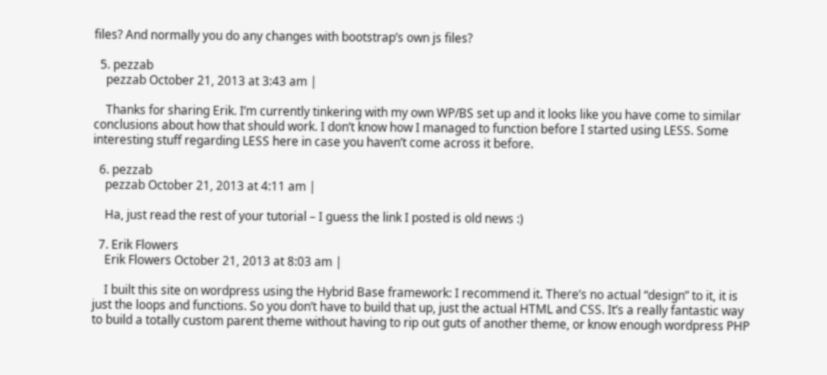files? And normally you do any changes with bootstrap’s own js files?

  5. pezzab
    pezzab October 21, 2013 at 3:43 am |

    Thanks for sharing Erik. I’m currently tinkering with my own WP/BS set up and it looks like you have come to similar conclusions about how that should work. I don’t know how I managed to function before I started using LESS. Some interesting stuff regarding LESS here in case you haven’t come across it before.

  6. pezzab
    pezzab October 21, 2013 at 4:11 am |

    Ha, just read the rest of your tutorial – I guess the link I posted is old news :)

  7. Erik Flowers
    Erik Flowers October 21, 2013 at 8:03 am |

    I built this site on wordpress using the Hybrid Base framework: I recommend it. There’s no actual “design” to it, it is just the loops and functions. So you don’t have to build that up, just the actual HTML and CSS. It’s a really fantastic way to build a totally custom parent theme without having to rip out guts of another theme, or know enough wordpress PHP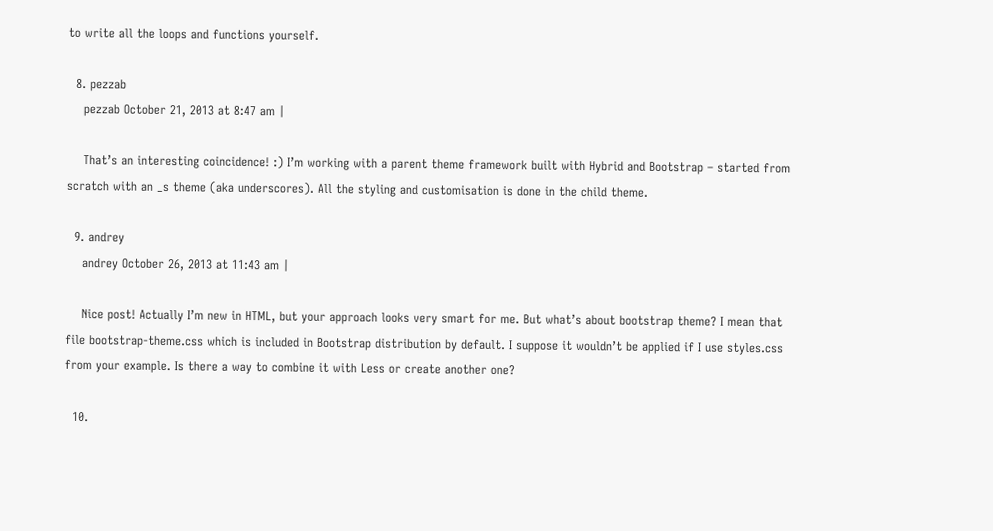to write all the loops and functions yourself.

  8. pezzab
    pezzab October 21, 2013 at 8:47 am |

    That’s an interesting coincidence! :) I’m working with a parent theme framework built with Hybrid and Bootstrap – started from scratch with an _s theme (aka underscores). All the styling and customisation is done in the child theme.

  9. andrey
    andrey October 26, 2013 at 11:43 am |

    Nice post! Actually I’m new in HTML, but your approach looks very smart for me. But what’s about bootstrap theme? I mean that file bootstrap-theme.css which is included in Bootstrap distribution by default. I suppose it wouldn’t be applied if I use styles.css from your example. Is there a way to combine it with Less or create another one?

  10.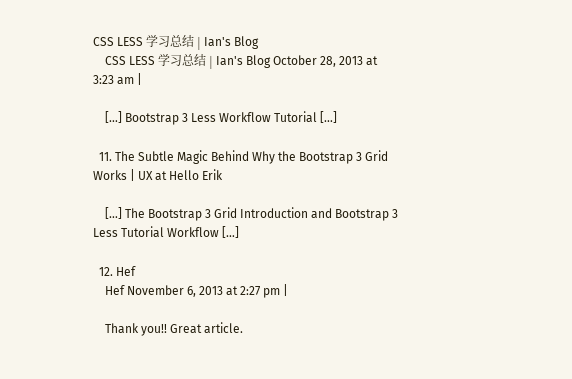CSS LESS 学习总结 | Ian's Blog
    CSS LESS 学习总结 | Ian's Blog October 28, 2013 at 3:23 am |

    […] Bootstrap 3 Less Workflow Tutorial […]

  11. The Subtle Magic Behind Why the Bootstrap 3 Grid Works | UX at Hello Erik

    […] The Bootstrap 3 Grid Introduction and Bootstrap 3 Less Tutorial Workflow […]

  12. Hef
    Hef November 6, 2013 at 2:27 pm |

    Thank you!! Great article.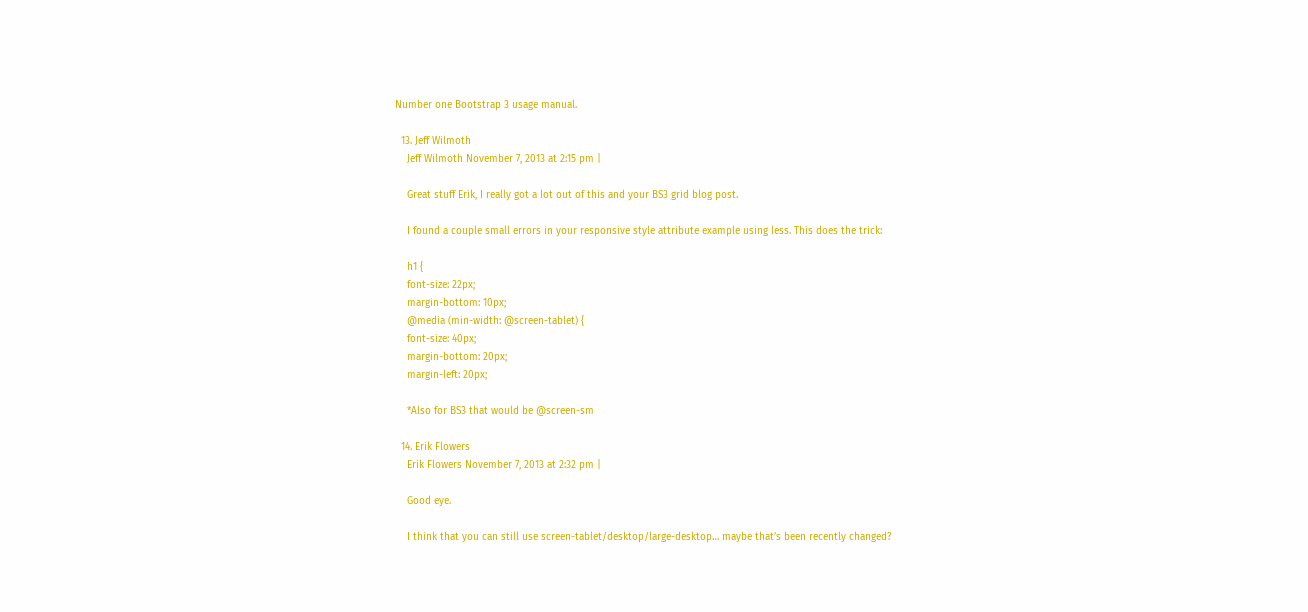Number one Bootstrap 3 usage manual.

  13. Jeff Wilmoth
    Jeff Wilmoth November 7, 2013 at 2:15 pm |

    Great stuff Erik, I really got a lot out of this and your BS3 grid blog post.

    I found a couple small errors in your responsive style attribute example using less. This does the trick:

    h1 {
    font-size: 22px;
    margin-bottom: 10px;
    @media (min-width: @screen-tablet) {
    font-size: 40px;
    margin-bottom: 20px;
    margin-left: 20px;

    *Also for BS3 that would be @screen-sm

  14. Erik Flowers
    Erik Flowers November 7, 2013 at 2:32 pm |

    Good eye.

    I think that you can still use screen-tablet/desktop/large-desktop… maybe that’s been recently changed?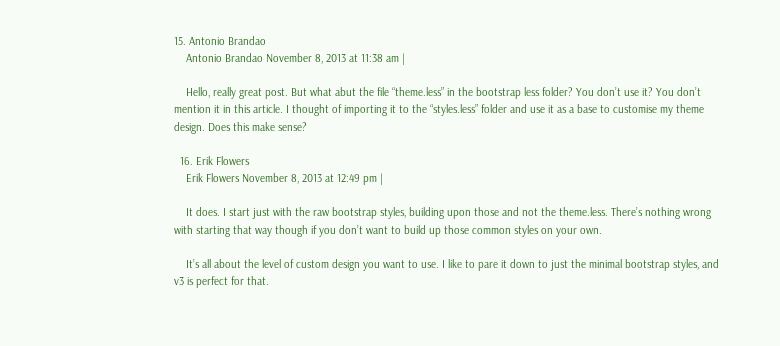15. Antonio Brandao
    Antonio Brandao November 8, 2013 at 11:38 am |

    Hello, really great post. But what abut the file “theme.less” in the bootstrap less folder? You don’t use it? You don’t mention it in this article. I thought of importing it to the “styles.less” folder and use it as a base to customise my theme design. Does this make sense?

  16. Erik Flowers
    Erik Flowers November 8, 2013 at 12:49 pm |

    It does. I start just with the raw bootstrap styles, building upon those and not the theme.less. There’s nothing wrong with starting that way though if you don’t want to build up those common styles on your own.

    It’s all about the level of custom design you want to use. I like to pare it down to just the minimal bootstrap styles, and v3 is perfect for that.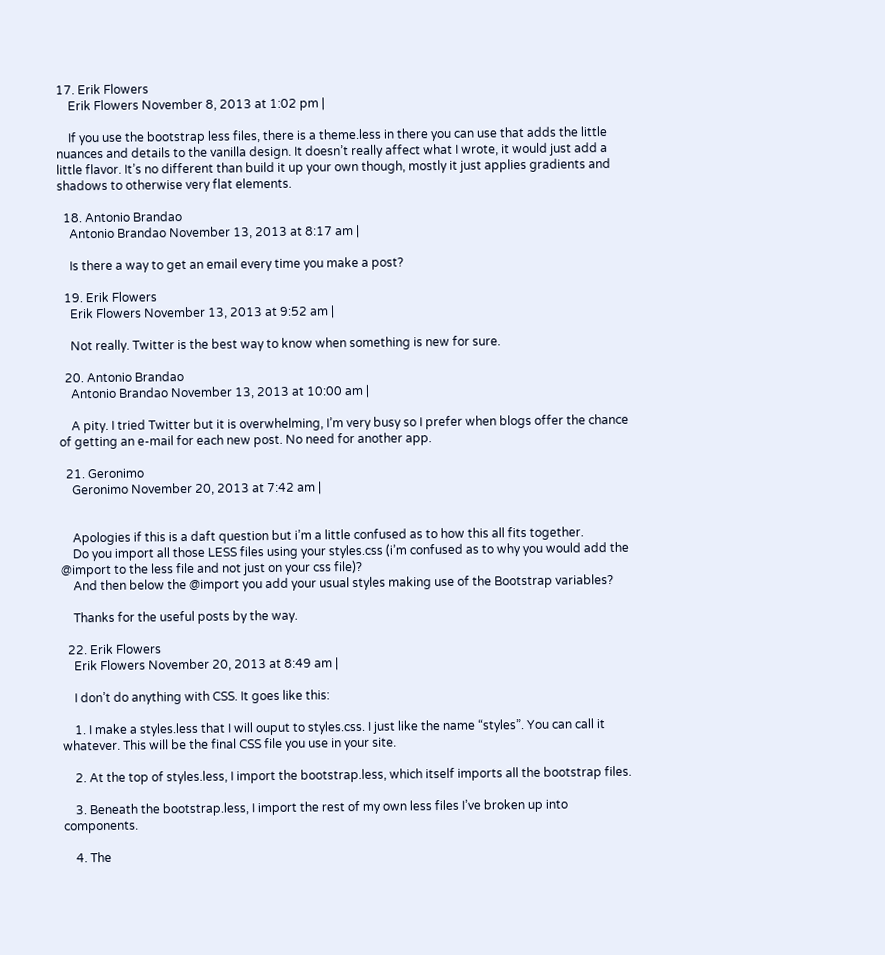17. Erik Flowers
    Erik Flowers November 8, 2013 at 1:02 pm |

    If you use the bootstrap less files, there is a theme.less in there you can use that adds the little nuances and details to the vanilla design. It doesn’t really affect what I wrote, it would just add a little flavor. It’s no different than build it up your own though, mostly it just applies gradients and shadows to otherwise very flat elements.

  18. Antonio Brandao
    Antonio Brandao November 13, 2013 at 8:17 am |

    Is there a way to get an email every time you make a post?

  19. Erik Flowers
    Erik Flowers November 13, 2013 at 9:52 am |

    Not really. Twitter is the best way to know when something is new for sure.

  20. Antonio Brandao
    Antonio Brandao November 13, 2013 at 10:00 am |

    A pity. I tried Twitter but it is overwhelming, I’m very busy so I prefer when blogs offer the chance of getting an e-mail for each new post. No need for another app.

  21. Geronimo
    Geronimo November 20, 2013 at 7:42 am |


    Apologies if this is a daft question but i’m a little confused as to how this all fits together.
    Do you import all those LESS files using your styles.css (i’m confused as to why you would add the @import to the less file and not just on your css file)?
    And then below the @import you add your usual styles making use of the Bootstrap variables?

    Thanks for the useful posts by the way.

  22. Erik Flowers
    Erik Flowers November 20, 2013 at 8:49 am |

    I don’t do anything with CSS. It goes like this:

    1. I make a styles.less that I will ouput to styles.css. I just like the name “styles”. You can call it whatever. This will be the final CSS file you use in your site.

    2. At the top of styles.less, I import the bootstrap.less, which itself imports all the bootstrap files.

    3. Beneath the bootstrap.less, I import the rest of my own less files I’ve broken up into components.

    4. The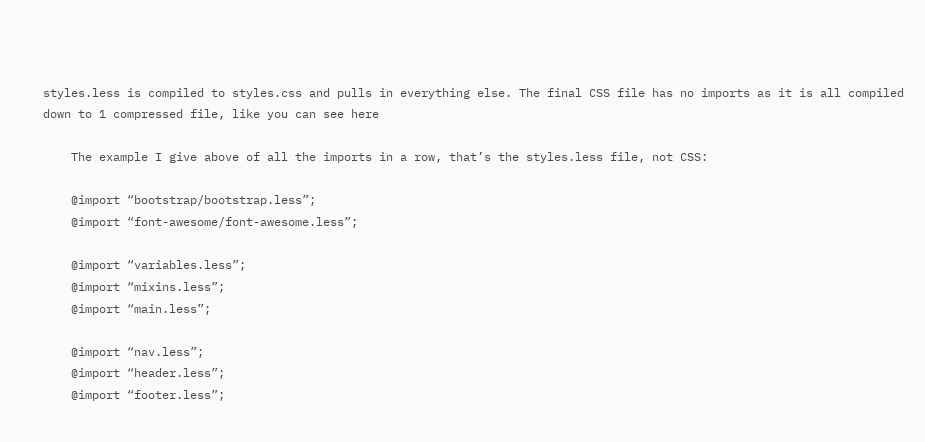styles.less is compiled to styles.css and pulls in everything else. The final CSS file has no imports as it is all compiled down to 1 compressed file, like you can see here

    The example I give above of all the imports in a row, that’s the styles.less file, not CSS:

    @import “bootstrap/bootstrap.less”;
    @import “font-awesome/font-awesome.less”;

    @import “variables.less”;
    @import “mixins.less”;
    @import “main.less”;

    @import “nav.less”;
    @import “header.less”;
    @import “footer.less”;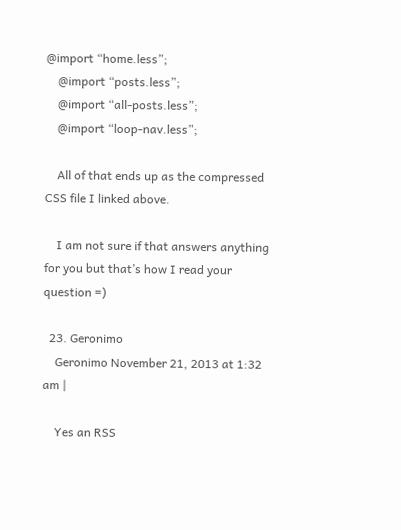@import “home.less”;
    @import “posts.less”;
    @import “all-posts.less”;
    @import “loop-nav.less”;

    All of that ends up as the compressed CSS file I linked above.

    I am not sure if that answers anything for you but that’s how I read your question =)

  23. Geronimo
    Geronimo November 21, 2013 at 1:32 am |

    Yes an RSS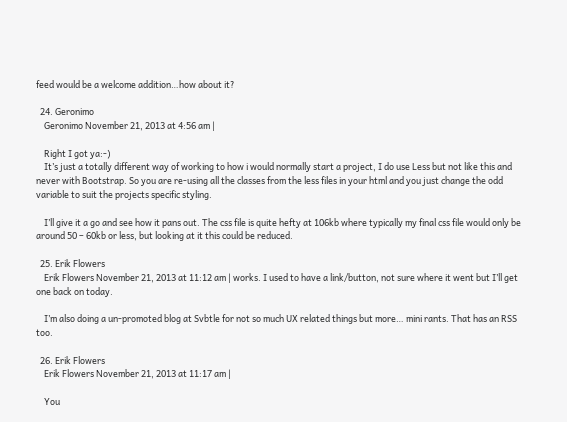feed would be a welcome addition…how about it?

  24. Geronimo
    Geronimo November 21, 2013 at 4:56 am |

    Right I got ya:-)
    It’s just a totally different way of working to how i would normally start a project, I do use Less but not like this and never with Bootstrap. So you are re-using all the classes from the less files in your html and you just change the odd variable to suit the projects specific styling.

    I’ll give it a go and see how it pans out. The css file is quite hefty at 106kb where typically my final css file would only be around 50 – 60kb or less, but looking at it this could be reduced.

  25. Erik Flowers
    Erik Flowers November 21, 2013 at 11:12 am | works. I used to have a link/button, not sure where it went but I’ll get one back on today.

    I’m also doing a un-promoted blog at Svbtle for not so much UX related things but more… mini rants. That has an RSS too.

  26. Erik Flowers
    Erik Flowers November 21, 2013 at 11:17 am |

    You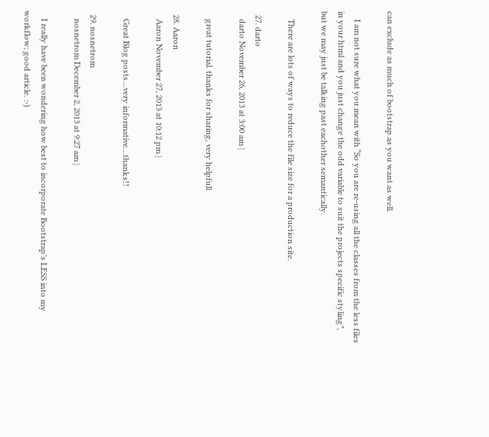can exclude as much of bootstrap as you want as well.

    I am not sure what you mean with “So you are re-using all the classes from the less files in your html and you just change the odd variable to suit the projects specific styling”, but we may just be talking past eachother semantically.

    There are lots of ways to reduce the file size for a production site.

  27. darto
    darto November 26, 2013 at 3:00 am |

    great tutorial. thanks for sharing, very helpfull

  28. Aaron
    Aaron November 27, 2013 at 10:12 pm |

    Great Blog posts…very informative…thanks!!

  29. nosnetrom
    nosnetrom December 2, 2013 at 9:27 am |

    I really have been wondering how best to incorporate Bootstrap’s LESS into my workflow; good article. :-)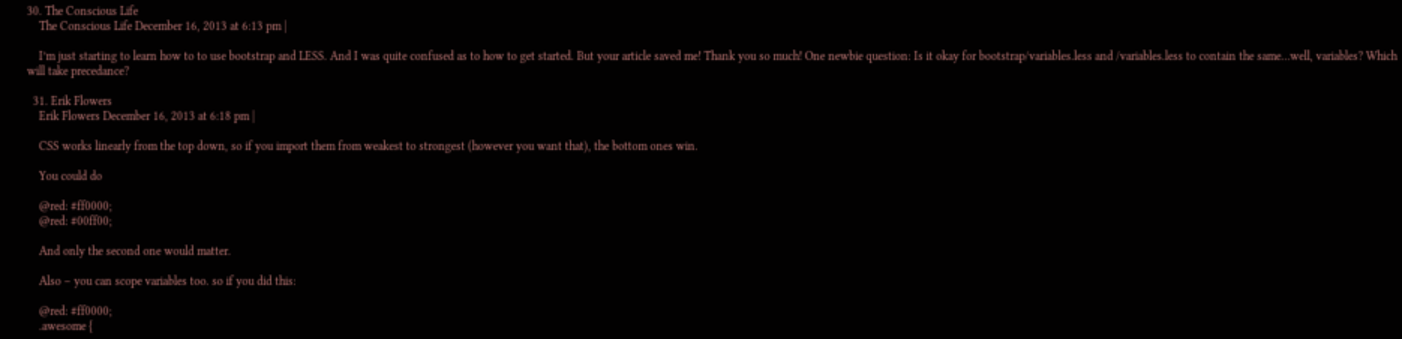30. The Conscious Life
    The Conscious Life December 16, 2013 at 6:13 pm |

    I’m just starting to learn how to to use bootstrap and LESS. And I was quite confused as to how to get started. But your article saved me! Thank you so much! One newbie question: Is it okay for bootstrap/variables.less and /variables.less to contain the same…well, variables? Which will take precedance?

  31. Erik Flowers
    Erik Flowers December 16, 2013 at 6:18 pm |

    CSS works linearly from the top down, so if you import them from weakest to strongest (however you want that), the bottom ones win.

    You could do

    @red: #ff0000;
    @red: #00ff00;

    And only the second one would matter.

    Also – you can scope variables too. so if you did this:

    @red: #ff0000;
    .awesome {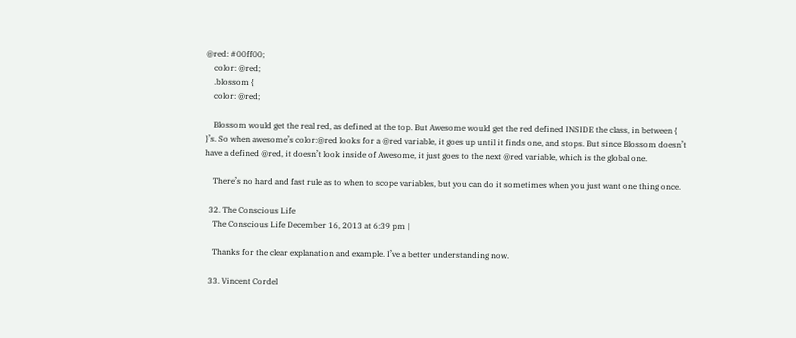@red: #00ff00;
    color: @red;
    .blossom {
    color: @red;

    Blossom would get the real red, as defined at the top. But Awesome would get the red defined INSIDE the class, in between { }’s. So when awesome’s color:@red looks for a @red variable, it goes up until it finds one, and stops. But since Blossom doesn’t have a defined @red, it doesn’t look inside of Awesome, it just goes to the next @red variable, which is the global one.

    There’s no hard and fast rule as to when to scope variables, but you can do it sometimes when you just want one thing once.

  32. The Conscious Life
    The Conscious Life December 16, 2013 at 6:39 pm |

    Thanks for the clear explanation and example. I’ve a better understanding now.

  33. Vincent Cordel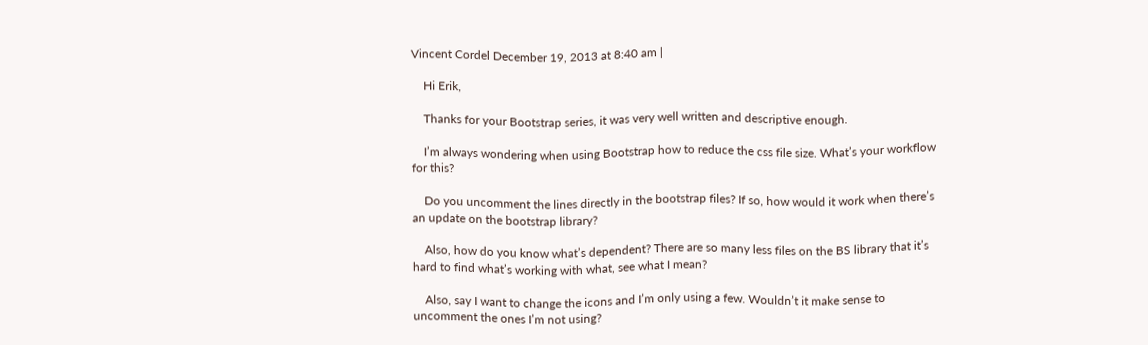Vincent Cordel December 19, 2013 at 8:40 am |

    Hi Erik,

    Thanks for your Bootstrap series, it was very well written and descriptive enough.

    I’m always wondering when using Bootstrap how to reduce the css file size. What’s your workflow for this?

    Do you uncomment the lines directly in the bootstrap files? If so, how would it work when there’s an update on the bootstrap library?

    Also, how do you know what’s dependent? There are so many less files on the BS library that it’s hard to find what’s working with what, see what I mean?

    Also, say I want to change the icons and I’m only using a few. Wouldn’t it make sense to uncomment the ones I’m not using?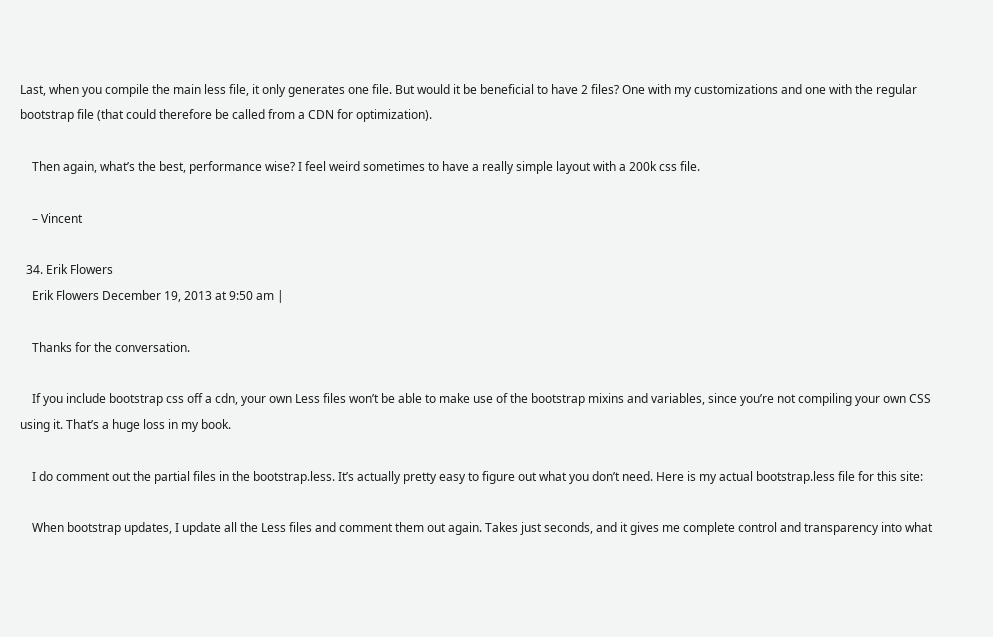Last, when you compile the main less file, it only generates one file. But would it be beneficial to have 2 files? One with my customizations and one with the regular bootstrap file (that could therefore be called from a CDN for optimization).

    Then again, what’s the best, performance wise? I feel weird sometimes to have a really simple layout with a 200k css file.

    – Vincent

  34. Erik Flowers
    Erik Flowers December 19, 2013 at 9:50 am |

    Thanks for the conversation.

    If you include bootstrap css off a cdn, your own Less files won’t be able to make use of the bootstrap mixins and variables, since you’re not compiling your own CSS using it. That’s a huge loss in my book.

    I do comment out the partial files in the bootstrap.less. It’s actually pretty easy to figure out what you don’t need. Here is my actual bootstrap.less file for this site:

    When bootstrap updates, I update all the Less files and comment them out again. Takes just seconds, and it gives me complete control and transparency into what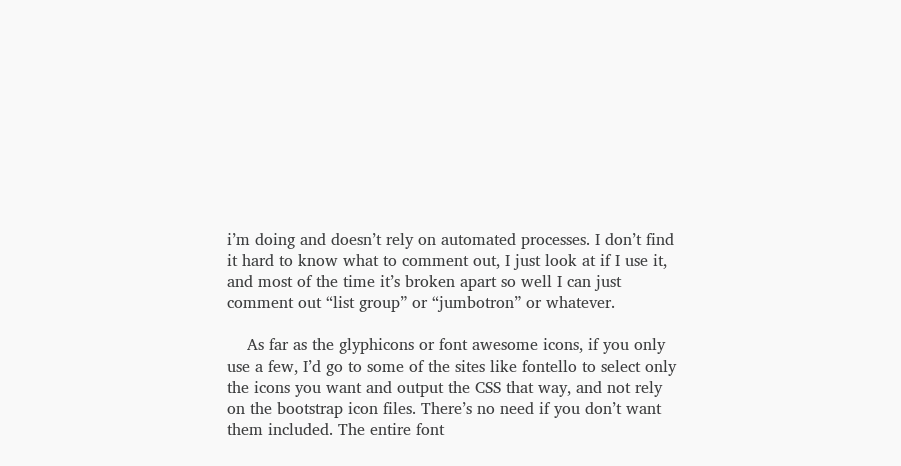i’m doing and doesn’t rely on automated processes. I don’t find it hard to know what to comment out, I just look at if I use it, and most of the time it’s broken apart so well I can just comment out “list group” or “jumbotron” or whatever.

    As far as the glyphicons or font awesome icons, if you only use a few, I’d go to some of the sites like fontello to select only the icons you want and output the CSS that way, and not rely on the bootstrap icon files. There’s no need if you don’t want them included. The entire font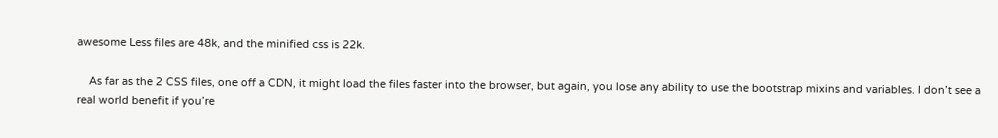awesome Less files are 48k, and the minified css is 22k.

    As far as the 2 CSS files, one off a CDN, it might load the files faster into the browser, but again, you lose any ability to use the bootstrap mixins and variables. I don’t see a real world benefit if you’re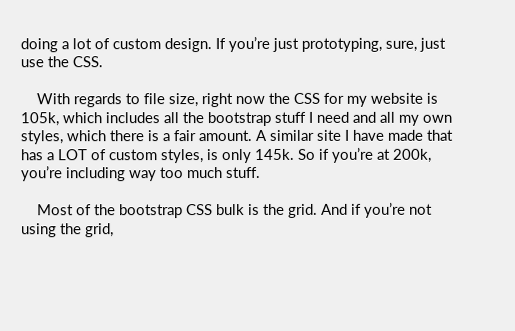doing a lot of custom design. If you’re just prototyping, sure, just use the CSS.

    With regards to file size, right now the CSS for my website is 105k, which includes all the bootstrap stuff I need and all my own styles, which there is a fair amount. A similar site I have made that has a LOT of custom styles, is only 145k. So if you’re at 200k, you’re including way too much stuff.

    Most of the bootstrap CSS bulk is the grid. And if you’re not using the grid,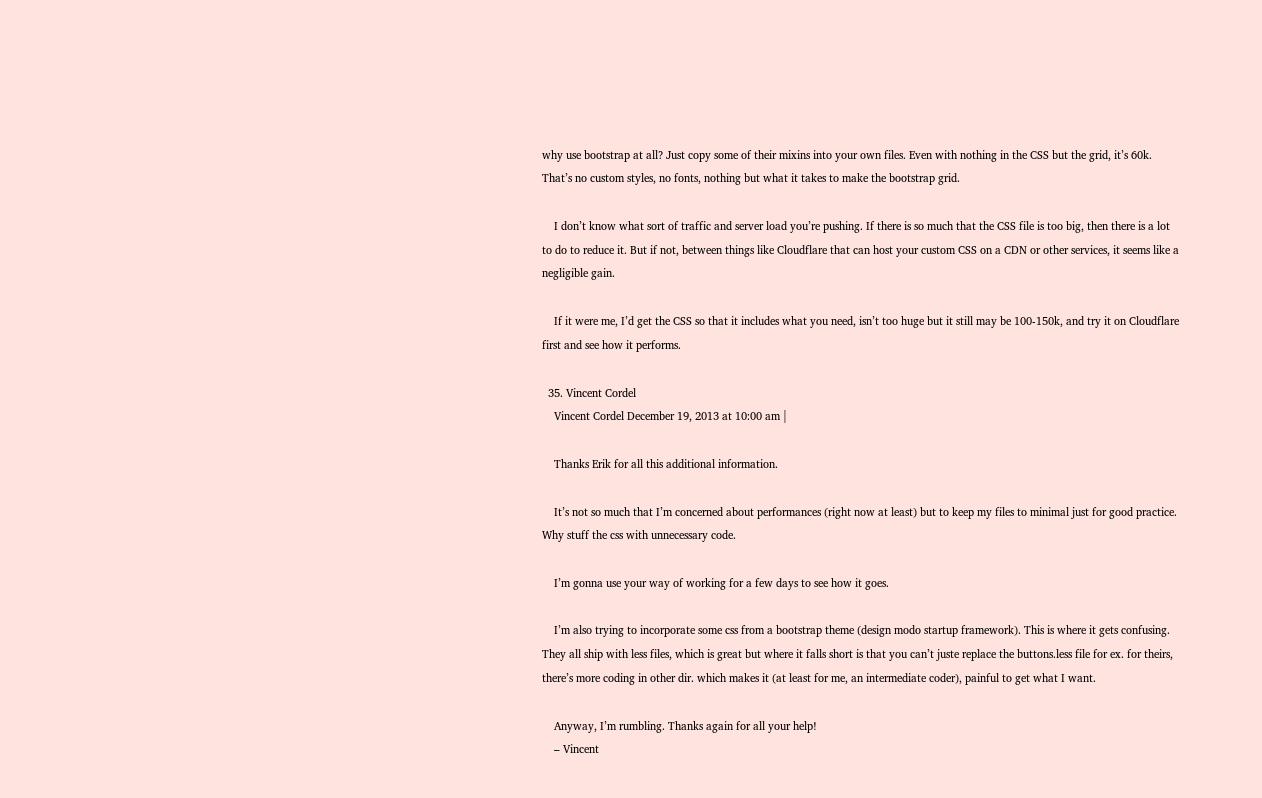why use bootstrap at all? Just copy some of their mixins into your own files. Even with nothing in the CSS but the grid, it’s 60k. That’s no custom styles, no fonts, nothing but what it takes to make the bootstrap grid.

    I don’t know what sort of traffic and server load you’re pushing. If there is so much that the CSS file is too big, then there is a lot to do to reduce it. But if not, between things like Cloudflare that can host your custom CSS on a CDN or other services, it seems like a negligible gain.

    If it were me, I’d get the CSS so that it includes what you need, isn’t too huge but it still may be 100-150k, and try it on Cloudflare first and see how it performs.

  35. Vincent Cordel
    Vincent Cordel December 19, 2013 at 10:00 am |

    Thanks Erik for all this additional information.

    It’s not so much that I’m concerned about performances (right now at least) but to keep my files to minimal just for good practice. Why stuff the css with unnecessary code.

    I’m gonna use your way of working for a few days to see how it goes.

    I’m also trying to incorporate some css from a bootstrap theme (design modo startup framework). This is where it gets confusing. They all ship with less files, which is great but where it falls short is that you can’t juste replace the buttons.less file for ex. for theirs, there’s more coding in other dir. which makes it (at least for me, an intermediate coder), painful to get what I want.

    Anyway, I’m rumbling. Thanks again for all your help!
    – Vincent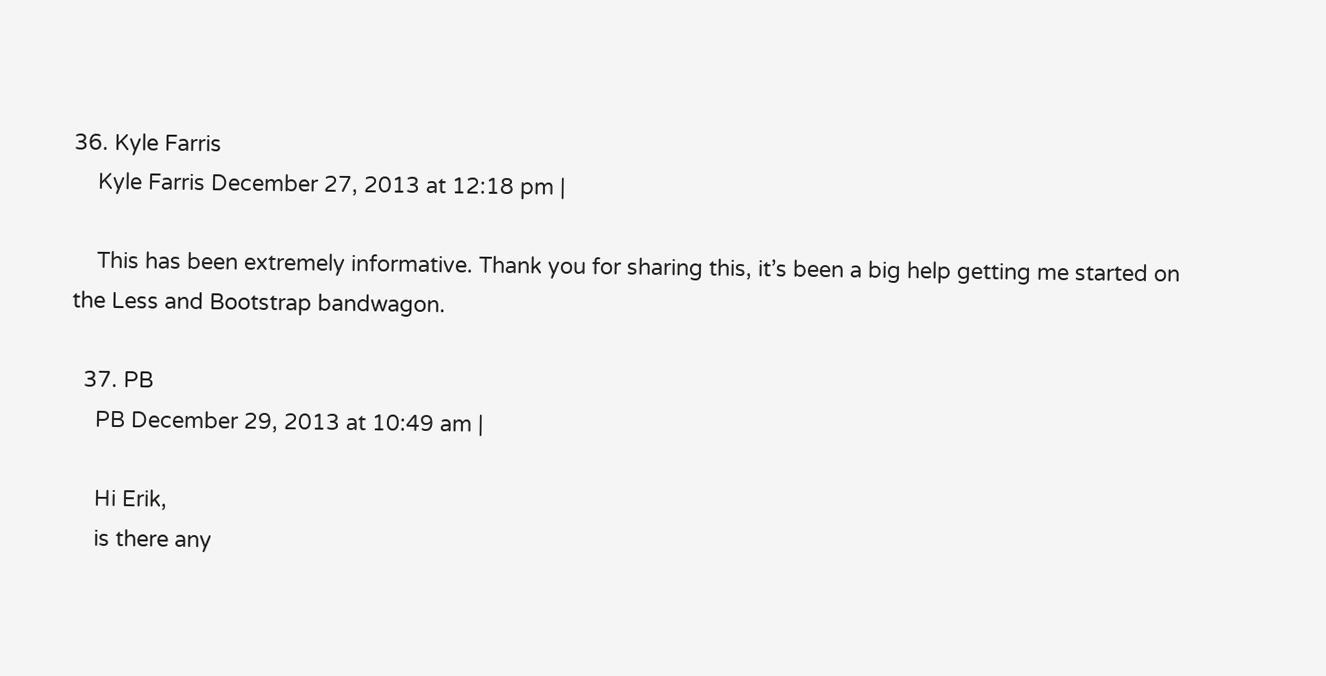36. Kyle Farris
    Kyle Farris December 27, 2013 at 12:18 pm |

    This has been extremely informative. Thank you for sharing this, it’s been a big help getting me started on the Less and Bootstrap bandwagon.

  37. PB
    PB December 29, 2013 at 10:49 am |

    Hi Erik,
    is there any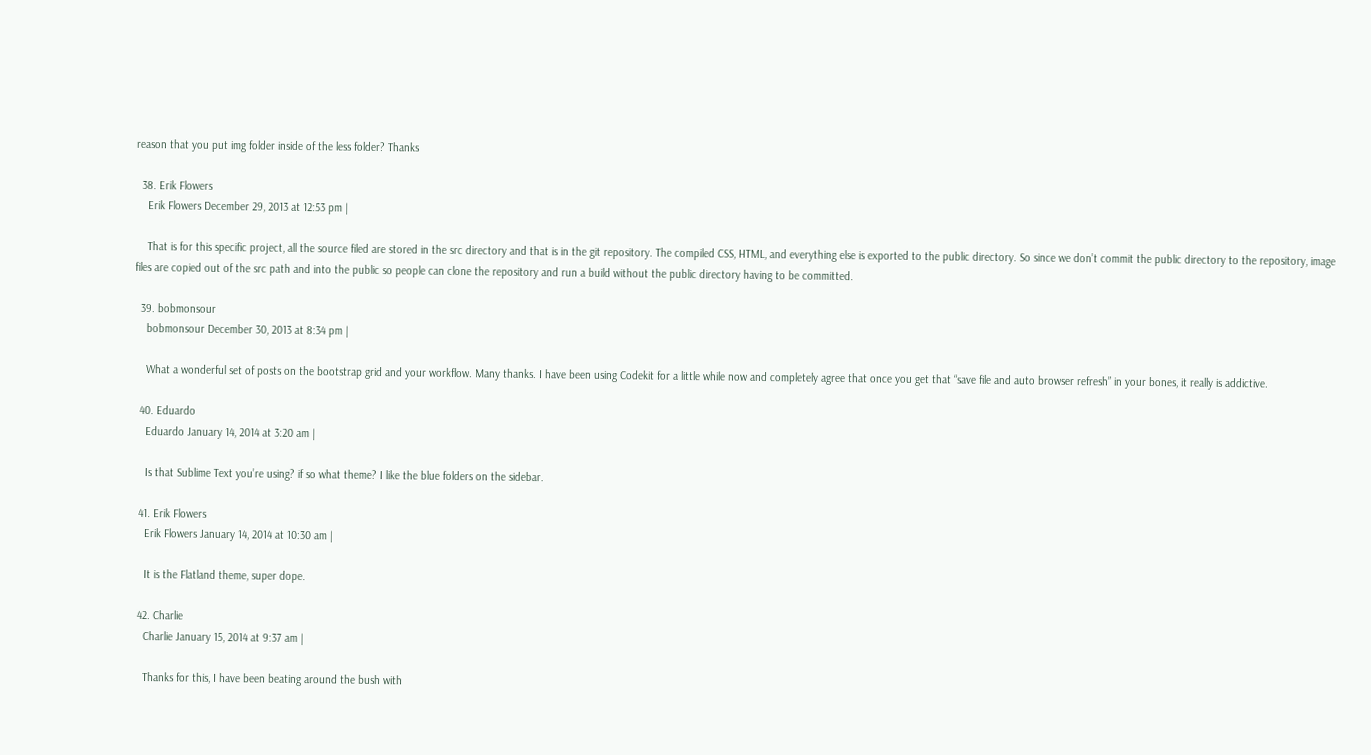reason that you put img folder inside of the less folder? Thanks

  38. Erik Flowers
    Erik Flowers December 29, 2013 at 12:53 pm |

    That is for this specific project, all the source filed are stored in the src directory and that is in the git repository. The compiled CSS, HTML, and everything else is exported to the public directory. So since we don’t commit the public directory to the repository, image files are copied out of the src path and into the public so people can clone the repository and run a build without the public directory having to be committed.

  39. bobmonsour
    bobmonsour December 30, 2013 at 8:34 pm |

    What a wonderful set of posts on the bootstrap grid and your workflow. Many thanks. I have been using Codekit for a little while now and completely agree that once you get that “save file and auto browser refresh” in your bones, it really is addictive.

  40. Eduardo
    Eduardo January 14, 2014 at 3:20 am |

    Is that Sublime Text you’re using? if so what theme? I like the blue folders on the sidebar.

  41. Erik Flowers
    Erik Flowers January 14, 2014 at 10:30 am |

    It is the Flatland theme, super dope.

  42. Charlie
    Charlie January 15, 2014 at 9:37 am |

    Thanks for this, I have been beating around the bush with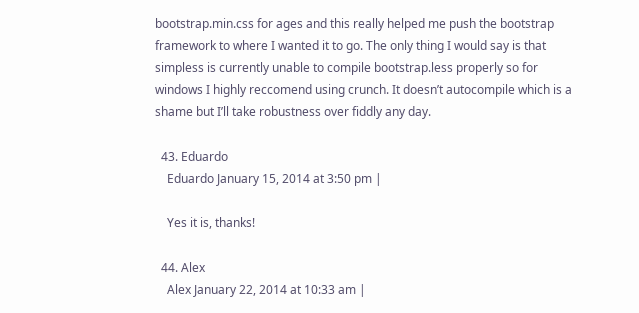bootstrap.min.css for ages and this really helped me push the bootstrap framework to where I wanted it to go. The only thing I would say is that simpless is currently unable to compile bootstrap.less properly so for windows I highly reccomend using crunch. It doesn’t autocompile which is a shame but I’ll take robustness over fiddly any day.

  43. Eduardo
    Eduardo January 15, 2014 at 3:50 pm |

    Yes it is, thanks!

  44. Alex
    Alex January 22, 2014 at 10:33 am |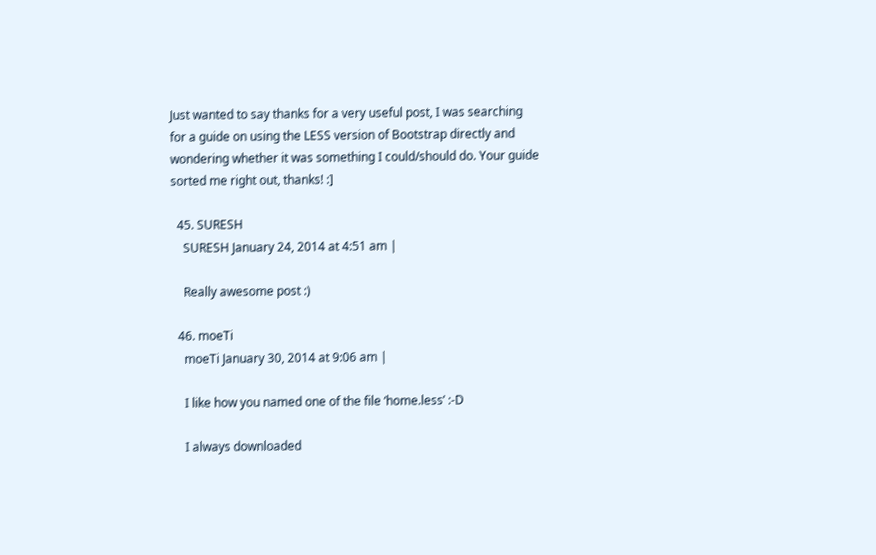Just wanted to say thanks for a very useful post, I was searching for a guide on using the LESS version of Bootstrap directly and wondering whether it was something I could/should do. Your guide sorted me right out, thanks! :]

  45. SURESH
    SURESH January 24, 2014 at 4:51 am |

    Really awesome post :)

  46. moeTi
    moeTi January 30, 2014 at 9:06 am |

    I like how you named one of the file ‘home.less’ :-D

    I always downloaded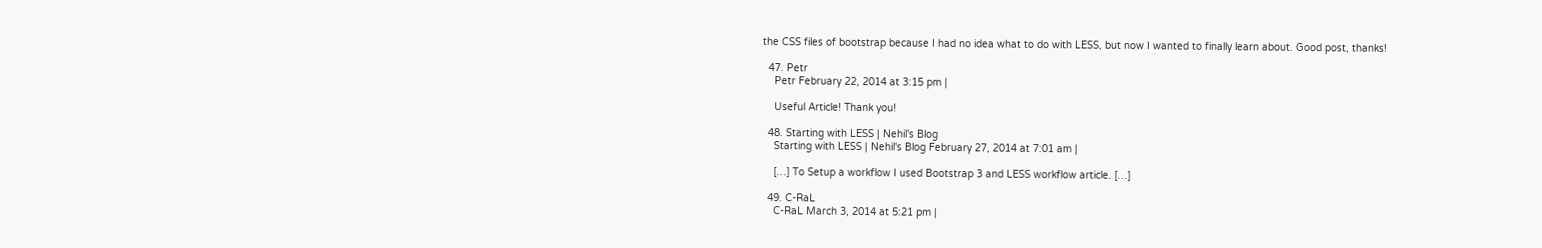the CSS files of bootstrap because I had no idea what to do with LESS, but now I wanted to finally learn about. Good post, thanks!

  47. Petr
    Petr February 22, 2014 at 3:15 pm |

    Useful Article! Thank you!

  48. Starting with LESS | Nehil's Blog
    Starting with LESS | Nehil's Blog February 27, 2014 at 7:01 am |

    […] To Setup a workflow I used Bootstrap 3 and LESS workflow article. […]

  49. C-RaL
    C-RaL March 3, 2014 at 5:21 pm |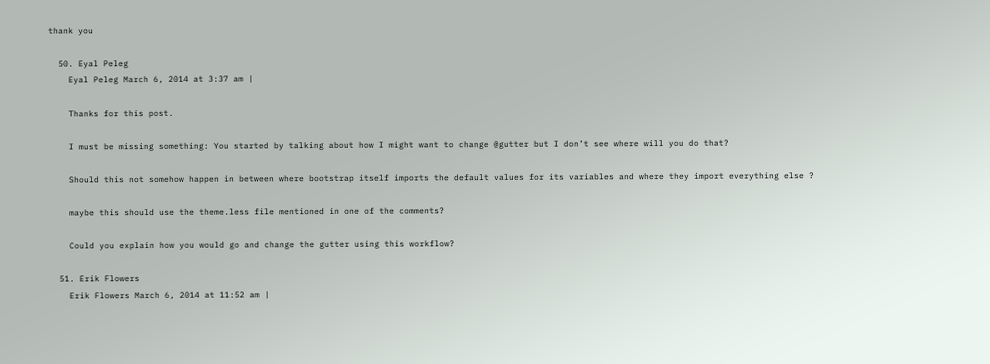thank you

  50. Eyal Peleg
    Eyal Peleg March 6, 2014 at 3:37 am |

    Thanks for this post.

    I must be missing something: You started by talking about how I might want to change @gutter but I don’t see where will you do that?

    Should this not somehow happen in between where bootstrap itself imports the default values for its variables and where they import everything else ?

    maybe this should use the theme.less file mentioned in one of the comments?

    Could you explain how you would go and change the gutter using this workflow?

  51. Erik Flowers
    Erik Flowers March 6, 2014 at 11:52 am |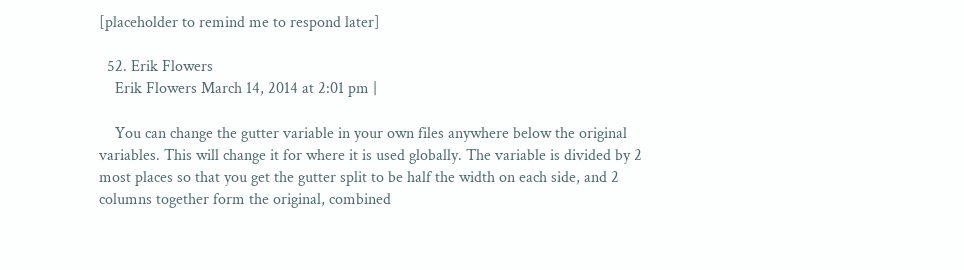[placeholder to remind me to respond later]

  52. Erik Flowers
    Erik Flowers March 14, 2014 at 2:01 pm |

    You can change the gutter variable in your own files anywhere below the original variables. This will change it for where it is used globally. The variable is divided by 2 most places so that you get the gutter split to be half the width on each side, and 2 columns together form the original, combined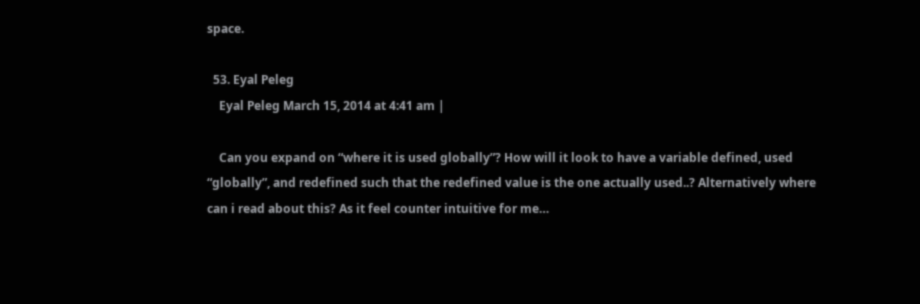space.

  53. Eyal Peleg
    Eyal Peleg March 15, 2014 at 4:41 am |

    Can you expand on “where it is used globally”? How will it look to have a variable defined, used “globally”, and redefined such that the redefined value is the one actually used..? Alternatively where can i read about this? As it feel counter intuitive for me…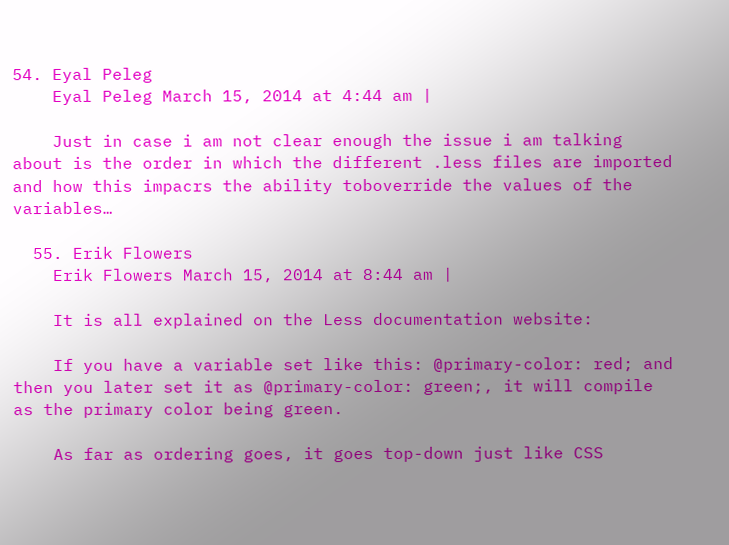54. Eyal Peleg
    Eyal Peleg March 15, 2014 at 4:44 am |

    Just in case i am not clear enough the issue i am talking about is the order in which the different .less files are imported and how this impacrs the ability toboverride the values of the variables…

  55. Erik Flowers
    Erik Flowers March 15, 2014 at 8:44 am |

    It is all explained on the Less documentation website:

    If you have a variable set like this: @primary-color: red; and then you later set it as @primary-color: green;, it will compile as the primary color being green.

    As far as ordering goes, it goes top-down just like CSS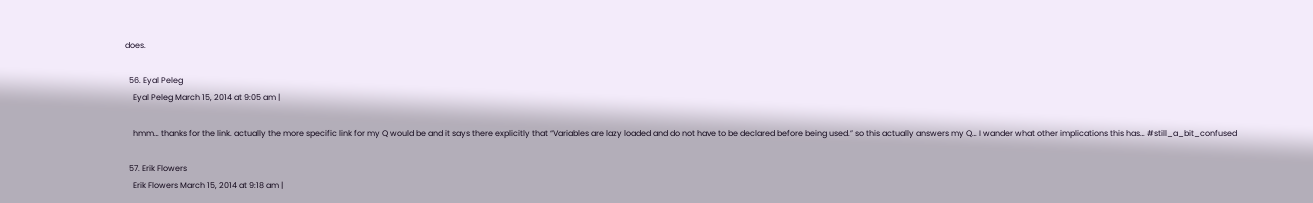does.

  56. Eyal Peleg
    Eyal Peleg March 15, 2014 at 9:05 am |

    hmm… thanks for the link. actually the more specific link for my Q would be and it says there explicitly that “Variables are lazy loaded and do not have to be declared before being used.” so this actually answers my Q… I wander what other implications this has… #still_a_bit_confused

  57. Erik Flowers
    Erik Flowers March 15, 2014 at 9:18 am |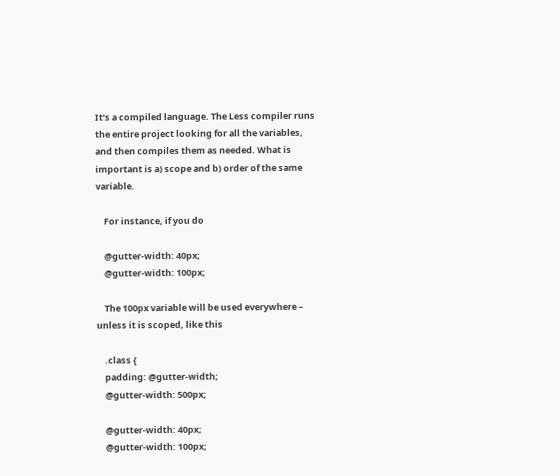It’s a compiled language. The Less compiler runs the entire project looking for all the variables, and then compiles them as needed. What is important is a) scope and b) order of the same variable.

    For instance, if you do

    @gutter-width: 40px;
    @gutter-width: 100px;

    The 100px variable will be used everywhere – unless it is scoped, like this

    .class {
    padding: @gutter-width;
    @gutter-width: 500px;

    @gutter-width: 40px;
    @gutter-width: 100px;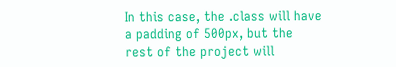In this case, the .class will have a padding of 500px, but the rest of the project will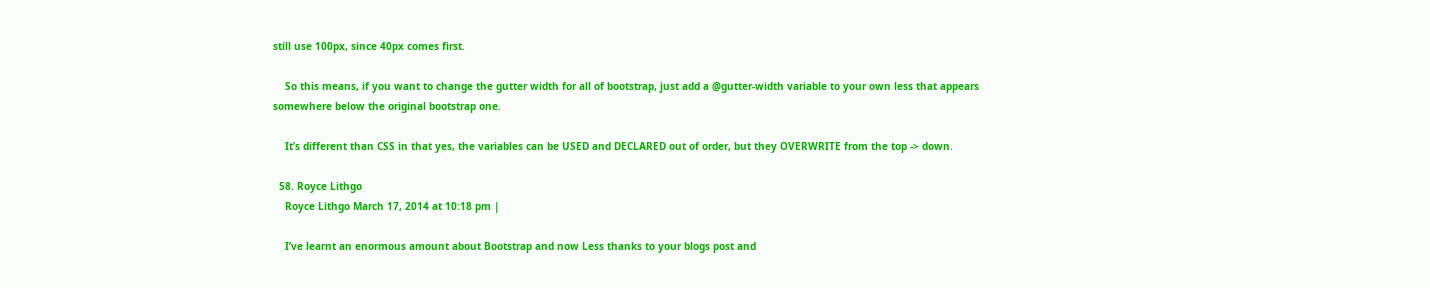still use 100px, since 40px comes first.

    So this means, if you want to change the gutter width for all of bootstrap, just add a @gutter-width variable to your own less that appears somewhere below the original bootstrap one.

    It’s different than CSS in that yes, the variables can be USED and DECLARED out of order, but they OVERWRITE from the top -> down.

  58. Royce Lithgo
    Royce Lithgo March 17, 2014 at 10:18 pm |

    I’ve learnt an enormous amount about Bootstrap and now Less thanks to your blogs post and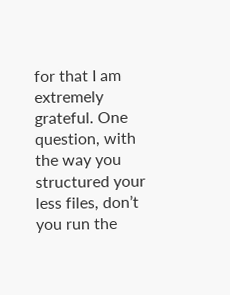for that I am extremely grateful. One question, with the way you structured your less files, don’t you run the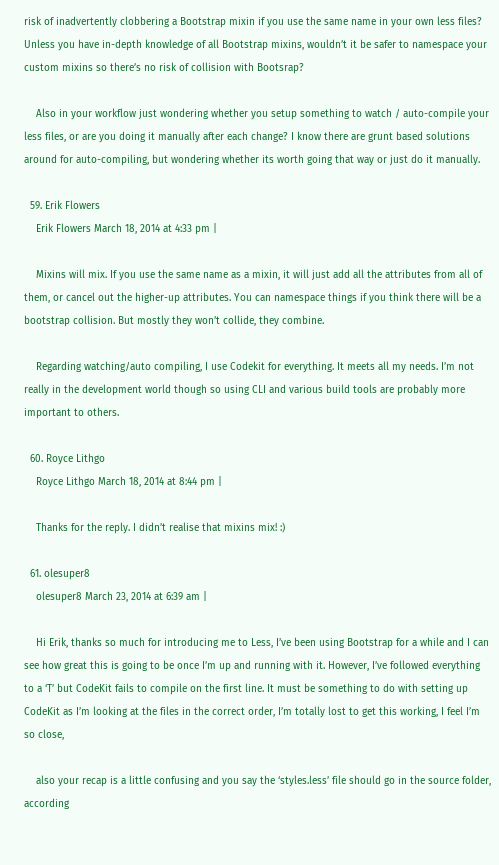risk of inadvertently clobbering a Bootstrap mixin if you use the same name in your own less files? Unless you have in-depth knowledge of all Bootstrap mixins, wouldn’t it be safer to namespace your custom mixins so there’s no risk of collision with Bootsrap?

    Also in your workflow just wondering whether you setup something to watch / auto-compile your less files, or are you doing it manually after each change? I know there are grunt based solutions around for auto-compiling, but wondering whether its worth going that way or just do it manually.

  59. Erik Flowers
    Erik Flowers March 18, 2014 at 4:33 pm |

    Mixins will mix. If you use the same name as a mixin, it will just add all the attributes from all of them, or cancel out the higher-up attributes. You can namespace things if you think there will be a bootstrap collision. But mostly they won’t collide, they combine.

    Regarding watching/auto compiling, I use Codekit for everything. It meets all my needs. I’m not really in the development world though so using CLI and various build tools are probably more important to others.

  60. Royce Lithgo
    Royce Lithgo March 18, 2014 at 8:44 pm |

    Thanks for the reply. I didn’t realise that mixins mix! :)

  61. olesuper8
    olesuper8 March 23, 2014 at 6:39 am |

    Hi Erik, thanks so much for introducing me to Less, I’ve been using Bootstrap for a while and I can see how great this is going to be once I’m up and running with it. However, I’ve followed everything to a ‘T’ but CodeKit fails to compile on the first line. It must be something to do with setting up CodeKit as I’m looking at the files in the correct order, I’m totally lost to get this working, I feel I’m so close,

    also your recap is a little confusing and you say the ‘styles.less’ file should go in the source folder, according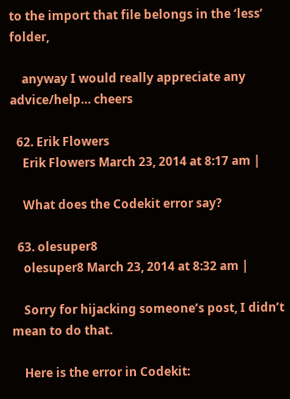to the import that file belongs in the ‘less’ folder,

    anyway I would really appreciate any advice/help… cheers

  62. Erik Flowers
    Erik Flowers March 23, 2014 at 8:17 am |

    What does the Codekit error say?

  63. olesuper8
    olesuper8 March 23, 2014 at 8:32 am |

    Sorry for hijacking someone’s post, I didn’t mean to do that.

    Here is the error in Codekit: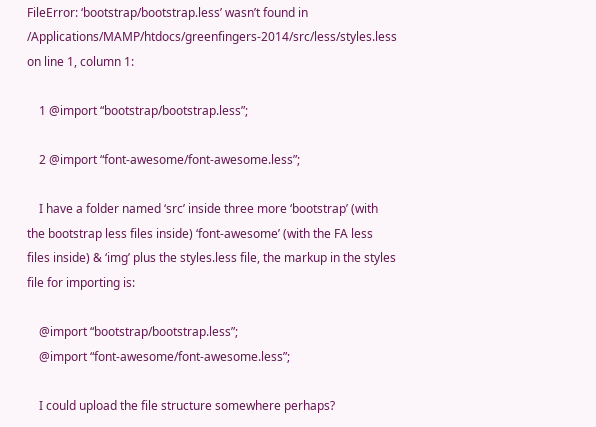FileError: ‘bootstrap/bootstrap.less’ wasn’t found in /Applications/MAMP/htdocs/greenfingers-2014/src/less/styles.less on line 1, column 1:

    1 @import “bootstrap/bootstrap.less”;

    2 @import “font-awesome/font-awesome.less”;

    I have a folder named ‘src’ inside three more ‘bootstrap’ (with the bootstrap less files inside) ‘font-awesome’ (with the FA less files inside) & ‘img’ plus the styles.less file, the markup in the styles file for importing is:

    @import “bootstrap/bootstrap.less”;
    @import “font-awesome/font-awesome.less”;

    I could upload the file structure somewhere perhaps?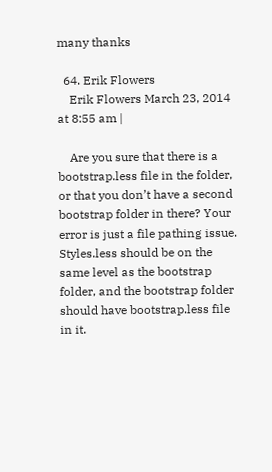many thanks

  64. Erik Flowers
    Erik Flowers March 23, 2014 at 8:55 am |

    Are you sure that there is a bootstrap.less file in the folder, or that you don’t have a second bootstrap folder in there? Your error is just a file pathing issue. Styles.less should be on the same level as the bootstrap folder, and the bootstrap folder should have bootstrap.less file in it.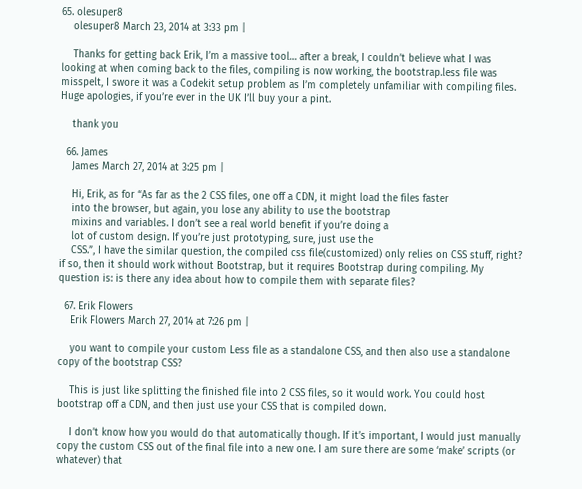65. olesuper8
    olesuper8 March 23, 2014 at 3:33 pm |

    Thanks for getting back Erik, I’m a massive tool… after a break, I couldn’t believe what I was looking at when coming back to the files, compiling is now working, the bootstrap.less file was misspelt, I swore it was a Codekit setup problem as I’m completely unfamiliar with compiling files. Huge apologies, if you’re ever in the UK I’ll buy your a pint.

    thank you

  66. James
    James March 27, 2014 at 3:25 pm |

    Hi, Erik, as for “As far as the 2 CSS files, one off a CDN, it might load the files faster
    into the browser, but again, you lose any ability to use the bootstrap
    mixins and variables. I don’t see a real world benefit if you’re doing a
    lot of custom design. If you’re just prototyping, sure, just use the
    CSS.”, I have the similar question, the compiled css file(customized) only relies on CSS stuff, right? if so, then it should work without Bootstrap, but it requires Bootstrap during compiling. My question is: is there any idea about how to compile them with separate files?

  67. Erik Flowers
    Erik Flowers March 27, 2014 at 7:26 pm |

    you want to compile your custom Less file as a standalone CSS, and then also use a standalone copy of the bootstrap CSS?

    This is just like splitting the finished file into 2 CSS files, so it would work. You could host bootstrap off a CDN, and then just use your CSS that is compiled down.

    I don’t know how you would do that automatically though. If it’s important, I would just manually copy the custom CSS out of the final file into a new one. I am sure there are some ‘make’ scripts (or whatever) that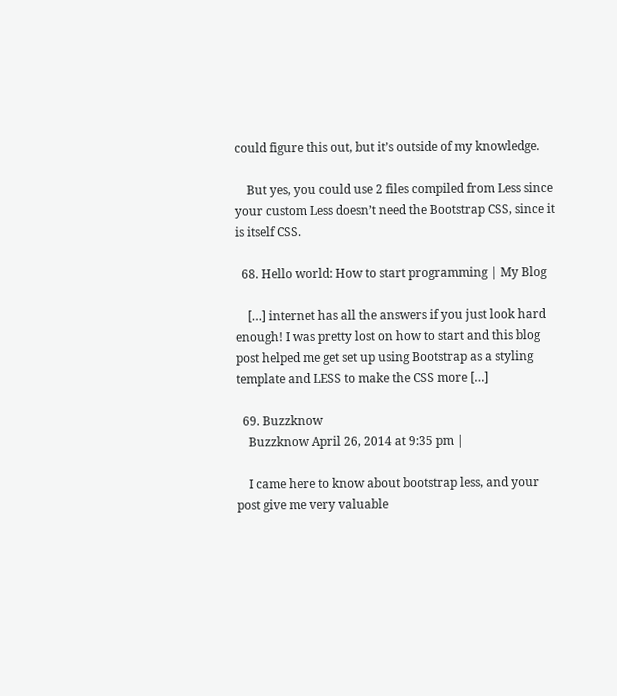could figure this out, but it’s outside of my knowledge.

    But yes, you could use 2 files compiled from Less since your custom Less doesn’t need the Bootstrap CSS, since it is itself CSS.

  68. Hello world: How to start programming | My Blog

    […] internet has all the answers if you just look hard enough! I was pretty lost on how to start and this blog post helped me get set up using Bootstrap as a styling template and LESS to make the CSS more […]

  69. Buzzknow
    Buzzknow April 26, 2014 at 9:35 pm |

    I came here to know about bootstrap less, and your post give me very valuable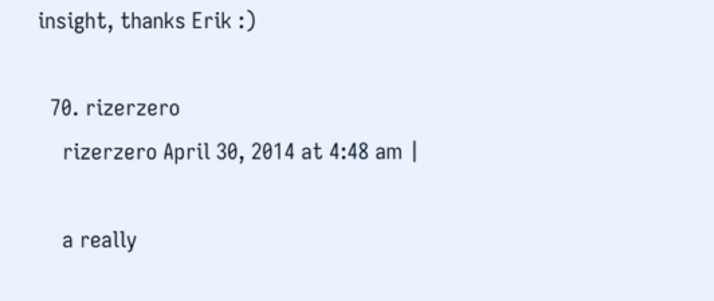insight, thanks Erik :)

  70. rizerzero
    rizerzero April 30, 2014 at 4:48 am |

    a really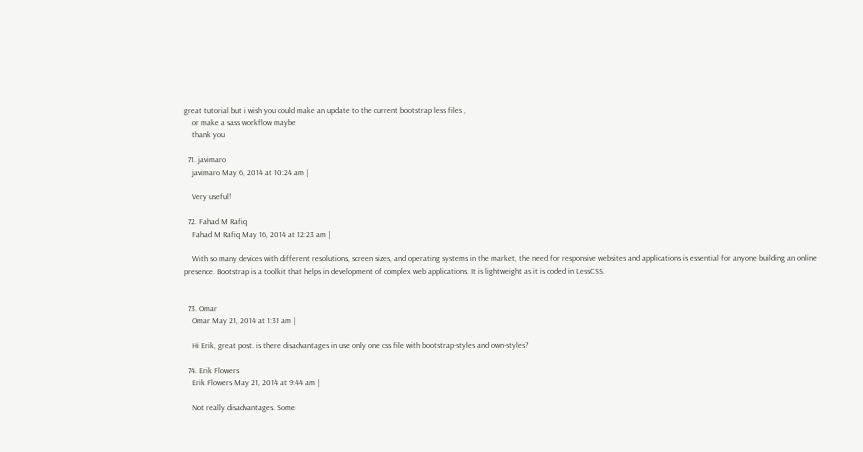great tutorial but i wish you could make an update to the current bootstrap less files ,
    or make a sass workflow maybe
    thank you

  71. javimaro
    javimaro May 6, 2014 at 10:24 am |

    Very useful!

  72. Fahad M Rafiq
    Fahad M Rafiq May 16, 2014 at 12:23 am |

    With so many devices with different resolutions, screen sizes, and operating systems in the market, the need for responsive websites and applications is essential for anyone building an online presence. Bootstrap is a toolkit that helps in development of complex web applications. It is lightweight as it is coded in LessCSS.


  73. Omar
    Omar May 21, 2014 at 1:31 am |

    Hi Erik, great post. is there disadvantages in use only one css file with bootstrap-styles and own-styles?

  74. Erik Flowers
    Erik Flowers May 21, 2014 at 9:44 am |

    Not really disadvantages. Some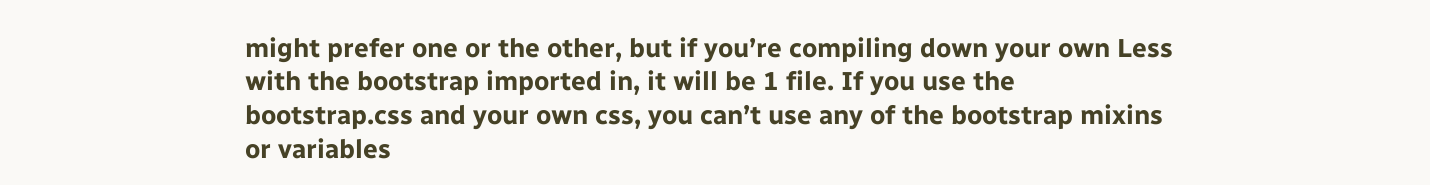might prefer one or the other, but if you’re compiling down your own Less with the bootstrap imported in, it will be 1 file. If you use the bootstrap.css and your own css, you can’t use any of the bootstrap mixins or variables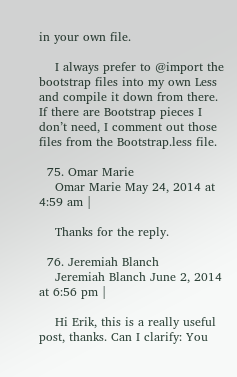in your own file.

    I always prefer to @import the bootstrap files into my own Less and compile it down from there. If there are Bootstrap pieces I don’t need, I comment out those files from the Bootstrap.less file.

  75. Omar Marie
    Omar Marie May 24, 2014 at 4:59 am |

    Thanks for the reply.

  76. Jeremiah Blanch
    Jeremiah Blanch June 2, 2014 at 6:56 pm |

    Hi Erik, this is a really useful post, thanks. Can I clarify: You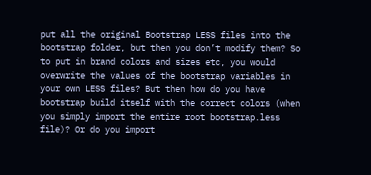put all the original Bootstrap LESS files into the bootstrap folder, but then you don’t modify them? So to put in brand colors and sizes etc, you would overwrite the values of the bootstrap variables in your own LESS files? But then how do you have bootstrap build itself with the correct colors (when you simply import the entire root bootstrap.less file)? Or do you import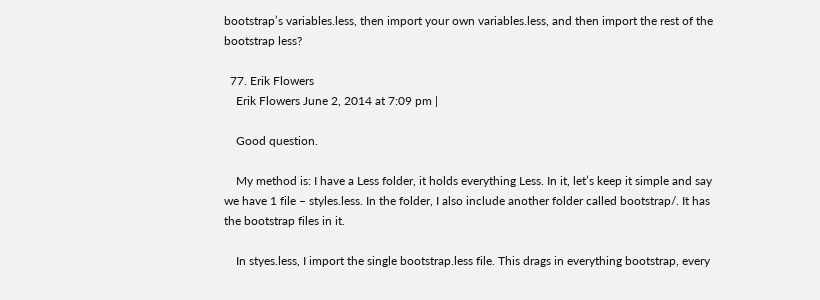bootstrap’s variables.less, then import your own variables.less, and then import the rest of the bootstrap less?

  77. Erik Flowers
    Erik Flowers June 2, 2014 at 7:09 pm |

    Good question.

    My method is: I have a Less folder, it holds everything Less. In it, let’s keep it simple and say we have 1 file – styles.less. In the folder, I also include another folder called bootstrap/. It has the bootstrap files in it.

    In styes.less, I import the single bootstrap.less file. This drags in everything bootstrap, every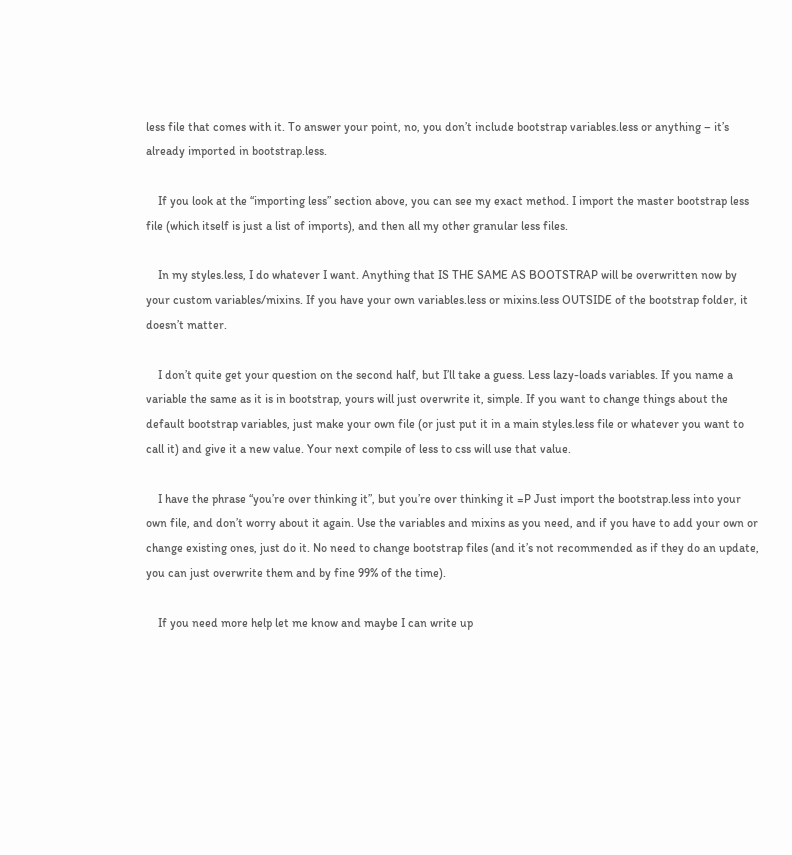less file that comes with it. To answer your point, no, you don’t include bootstrap variables.less or anything – it’s already imported in bootstrap.less.

    If you look at the “importing less” section above, you can see my exact method. I import the master bootstrap less file (which itself is just a list of imports), and then all my other granular less files.

    In my styles.less, I do whatever I want. Anything that IS THE SAME AS BOOTSTRAP will be overwritten now by your custom variables/mixins. If you have your own variables.less or mixins.less OUTSIDE of the bootstrap folder, it doesn’t matter.

    I don’t quite get your question on the second half, but I’ll take a guess. Less lazy-loads variables. If you name a variable the same as it is in bootstrap, yours will just overwrite it, simple. If you want to change things about the default bootstrap variables, just make your own file (or just put it in a main styles.less file or whatever you want to call it) and give it a new value. Your next compile of less to css will use that value.

    I have the phrase “you’re over thinking it”, but you’re over thinking it =P Just import the bootstrap.less into your own file, and don’t worry about it again. Use the variables and mixins as you need, and if you have to add your own or change existing ones, just do it. No need to change bootstrap files (and it’s not recommended as if they do an update, you can just overwrite them and by fine 99% of the time).

    If you need more help let me know and maybe I can write up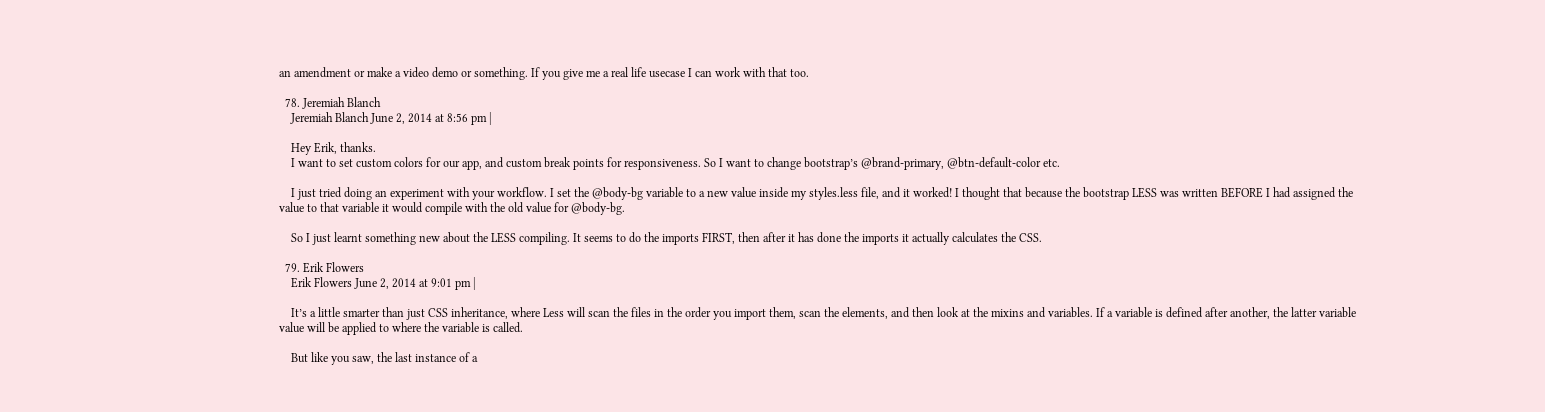an amendment or make a video demo or something. If you give me a real life usecase I can work with that too.

  78. Jeremiah Blanch
    Jeremiah Blanch June 2, 2014 at 8:56 pm |

    Hey Erik, thanks.
    I want to set custom colors for our app, and custom break points for responsiveness. So I want to change bootstrap’s @brand-primary, @btn-default-color etc.

    I just tried doing an experiment with your workflow. I set the @body-bg variable to a new value inside my styles.less file, and it worked! I thought that because the bootstrap LESS was written BEFORE I had assigned the value to that variable it would compile with the old value for @body-bg.

    So I just learnt something new about the LESS compiling. It seems to do the imports FIRST, then after it has done the imports it actually calculates the CSS.

  79. Erik Flowers
    Erik Flowers June 2, 2014 at 9:01 pm |

    It’s a little smarter than just CSS inheritance, where Less will scan the files in the order you import them, scan the elements, and then look at the mixins and variables. If a variable is defined after another, the latter variable value will be applied to where the variable is called.

    But like you saw, the last instance of a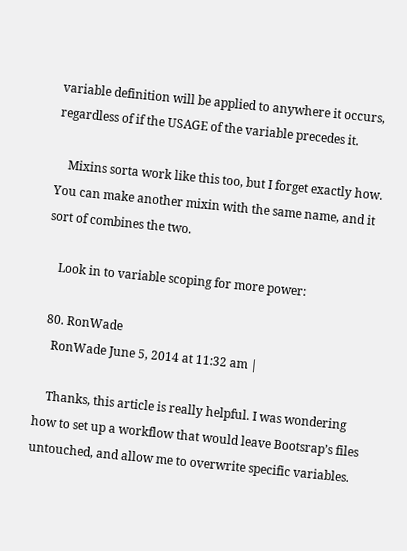variable definition will be applied to anywhere it occurs, regardless of if the USAGE of the variable precedes it.

    Mixins sorta work like this too, but I forget exactly how. You can make another mixin with the same name, and it sort of combines the two.

    Look in to variable scoping for more power:

  80. RonWade
    RonWade June 5, 2014 at 11:32 am |

    Thanks, this article is really helpful. I was wondering how to set up a workflow that would leave Bootsrap’s files untouched, and allow me to overwrite specific variables.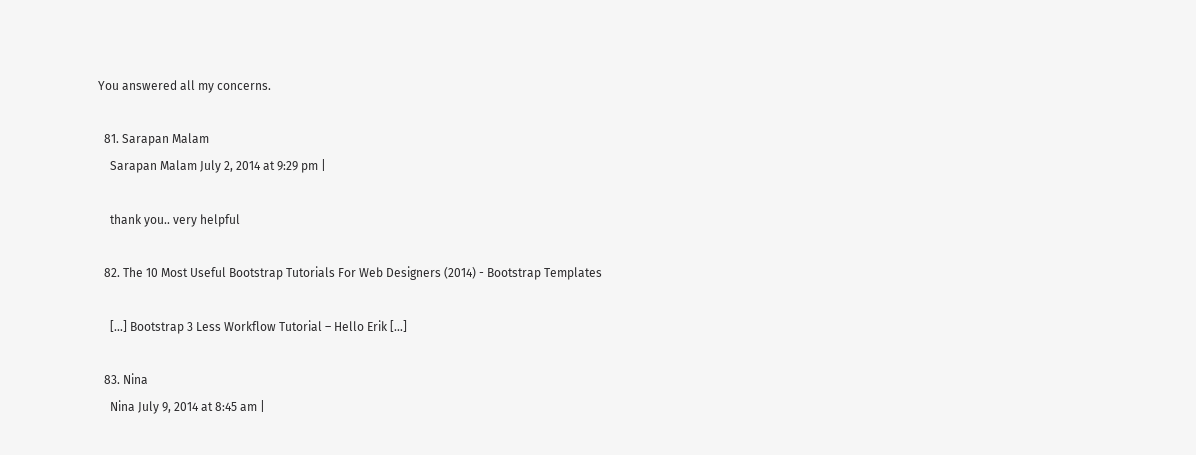You answered all my concerns.

  81. Sarapan Malam
    Sarapan Malam July 2, 2014 at 9:29 pm |

    thank you.. very helpful

  82. The 10 Most Useful Bootstrap Tutorials For Web Designers (2014) - Bootstrap Templates

    […] Bootstrap 3 Less Workflow Tutorial – Hello Erik […]

  83. Nina
    Nina July 9, 2014 at 8:45 am |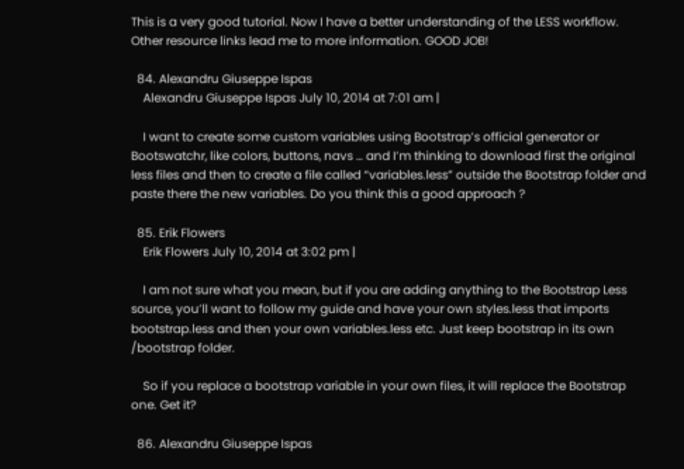This is a very good tutorial. Now I have a better understanding of the LESS workflow. Other resource links lead me to more information. GOOD JOB!

  84. Alexandru Giuseppe Ispas
    Alexandru Giuseppe Ispas July 10, 2014 at 7:01 am |

    I want to create some custom variables using Bootstrap’s official generator or Bootswatchr, like colors, buttons, navs … and I’m thinking to download first the original less files and then to create a file called “variables.less” outside the Bootstrap folder and paste there the new variables. Do you think this a good approach ?

  85. Erik Flowers
    Erik Flowers July 10, 2014 at 3:02 pm |

    I am not sure what you mean, but if you are adding anything to the Bootstrap Less source, you’ll want to follow my guide and have your own styles.less that imports bootstrap.less and then your own variables.less etc. Just keep bootstrap in its own /bootstrap folder.

    So if you replace a bootstrap variable in your own files, it will replace the Bootstrap one. Get it?

  86. Alexandru Giuseppe Ispas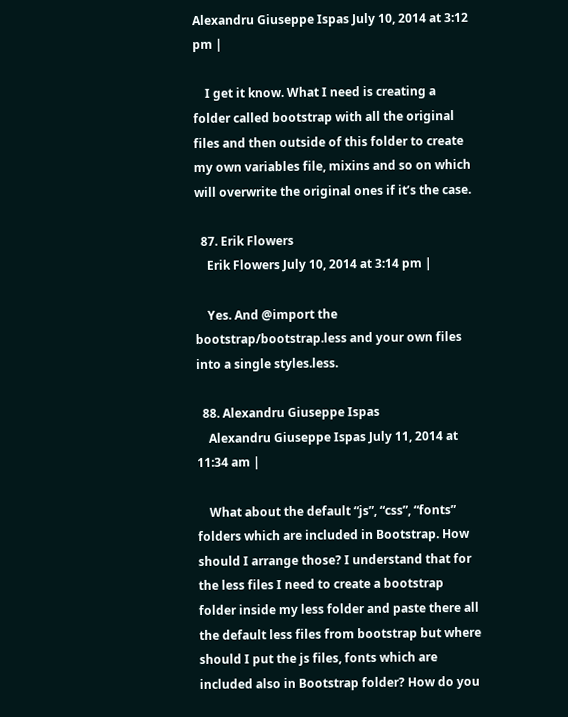Alexandru Giuseppe Ispas July 10, 2014 at 3:12 pm |

    I get it know. What I need is creating a folder called bootstrap with all the original files and then outside of this folder to create my own variables file, mixins and so on which will overwrite the original ones if it’s the case.

  87. Erik Flowers
    Erik Flowers July 10, 2014 at 3:14 pm |

    Yes. And @import the bootstrap/bootstrap.less and your own files into a single styles.less.

  88. Alexandru Giuseppe Ispas
    Alexandru Giuseppe Ispas July 11, 2014 at 11:34 am |

    What about the default “js”, “css”, “fonts” folders which are included in Bootstrap. How should I arrange those? I understand that for the less files I need to create a bootstrap folder inside my less folder and paste there all the default less files from bootstrap but where should I put the js files, fonts which are included also in Bootstrap folder? How do you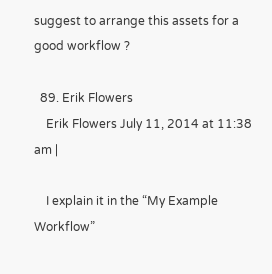suggest to arrange this assets for a good workflow ?

  89. Erik Flowers
    Erik Flowers July 11, 2014 at 11:38 am |

    I explain it in the “My Example Workflow”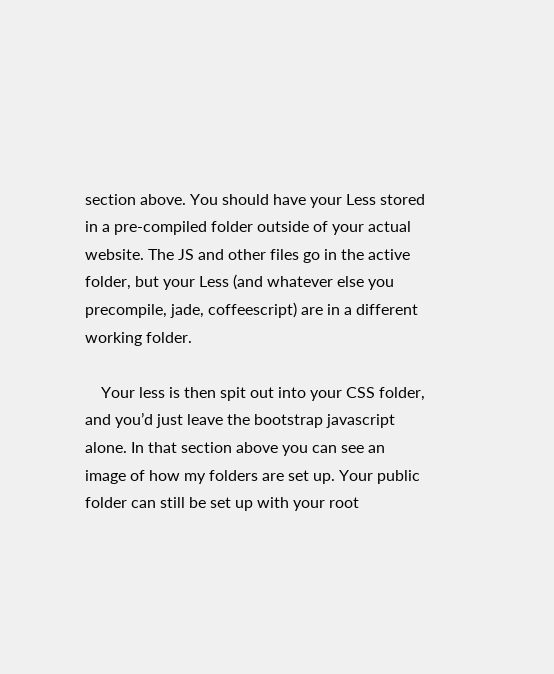section above. You should have your Less stored in a pre-compiled folder outside of your actual website. The JS and other files go in the active folder, but your Less (and whatever else you precompile, jade, coffeescript) are in a different working folder.

    Your less is then spit out into your CSS folder, and you’d just leave the bootstrap javascript alone. In that section above you can see an image of how my folders are set up. Your public folder can still be set up with your root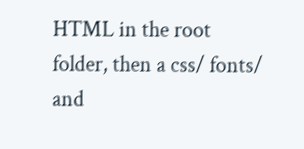HTML in the root folder, then a css/ fonts/ and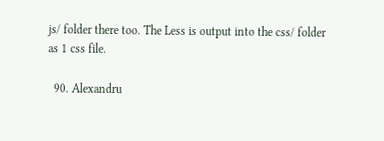js/ folder there too. The Less is output into the css/ folder as 1 css file.

  90. Alexandru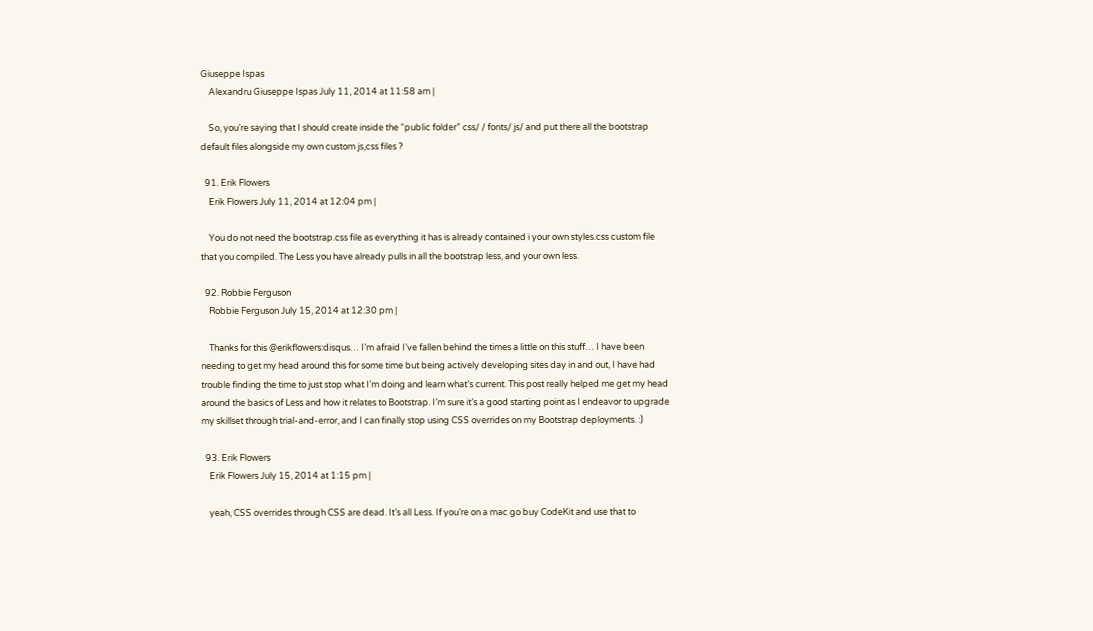Giuseppe Ispas
    Alexandru Giuseppe Ispas July 11, 2014 at 11:58 am |

    So, you’re saying that I should create inside the “public folder” css/ / fonts/ js/ and put there all the bootstrap default files alongside my own custom js,css files ?

  91. Erik Flowers
    Erik Flowers July 11, 2014 at 12:04 pm |

    You do not need the bootstrap.css file as everything it has is already contained i your own styles.css custom file that you compiled. The Less you have already pulls in all the bootstrap less, and your own less.

  92. Robbie Ferguson
    Robbie Ferguson July 15, 2014 at 12:30 pm |

    Thanks for this @erikflowers:disqus… I’m afraid I’ve fallen behind the times a little on this stuff… I have been needing to get my head around this for some time but being actively developing sites day in and out, I have had trouble finding the time to just stop what I’m doing and learn what’s current. This post really helped me get my head around the basics of Less and how it relates to Bootstrap. I’m sure it’s a good starting point as I endeavor to upgrade my skillset through trial-and-error, and I can finally stop using CSS overrides on my Bootstrap deployments. :)

  93. Erik Flowers
    Erik Flowers July 15, 2014 at 1:15 pm |

    yeah, CSS overrides through CSS are dead. It’s all Less. If you’re on a mac go buy CodeKit and use that to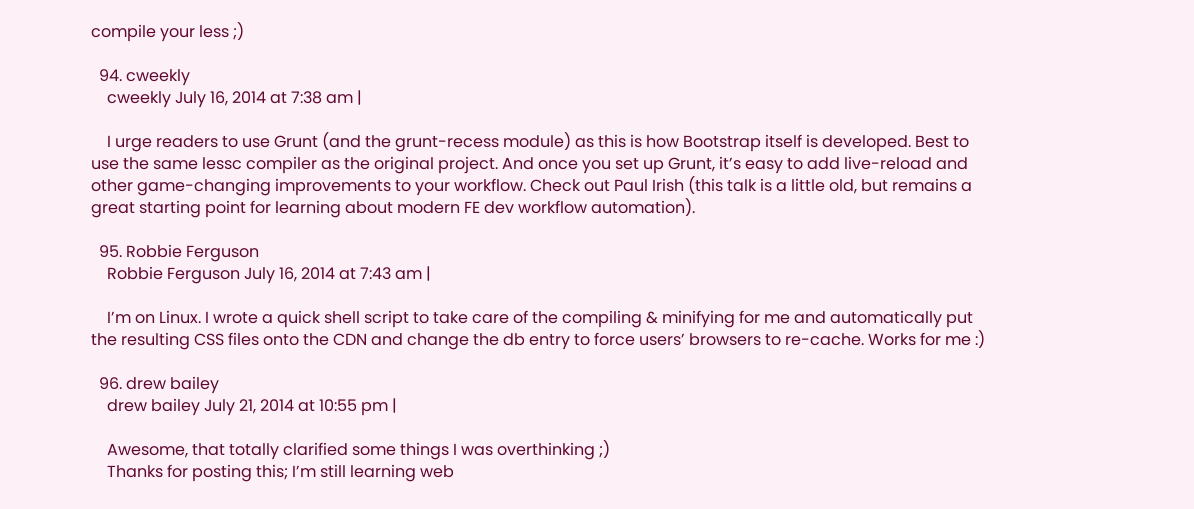compile your less ;)

  94. cweekly
    cweekly July 16, 2014 at 7:38 am |

    I urge readers to use Grunt (and the grunt-recess module) as this is how Bootstrap itself is developed. Best to use the same lessc compiler as the original project. And once you set up Grunt, it’s easy to add live-reload and other game-changing improvements to your workflow. Check out Paul Irish (this talk is a little old, but remains a great starting point for learning about modern FE dev workflow automation).

  95. Robbie Ferguson
    Robbie Ferguson July 16, 2014 at 7:43 am |

    I’m on Linux. I wrote a quick shell script to take care of the compiling & minifying for me and automatically put the resulting CSS files onto the CDN and change the db entry to force users’ browsers to re-cache. Works for me :)

  96. drew bailey
    drew bailey July 21, 2014 at 10:55 pm |

    Awesome, that totally clarified some things I was overthinking ;)
    Thanks for posting this; I’m still learning web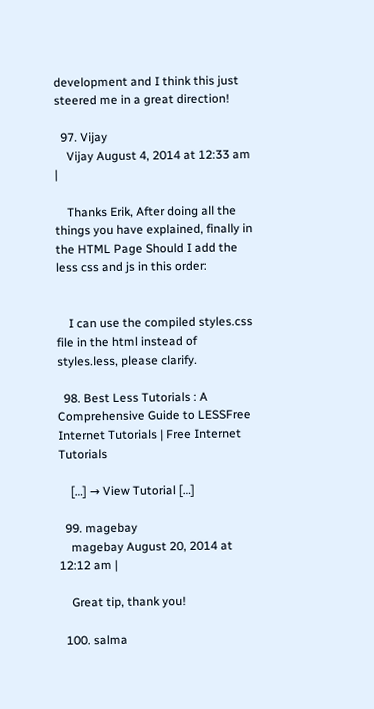development and I think this just steered me in a great direction!

  97. Vijay
    Vijay August 4, 2014 at 12:33 am |

    Thanks Erik, After doing all the things you have explained, finally in the HTML Page Should I add the less css and js in this order:


    I can use the compiled styles.css file in the html instead of styles.less, please clarify.

  98. Best Less Tutorials : A Comprehensive Guide to LESSFree Internet Tutorials | Free Internet Tutorials

    […] → View Tutorial […]

  99. magebay
    magebay August 20, 2014 at 12:12 am |

    Great tip, thank you!

  100. salma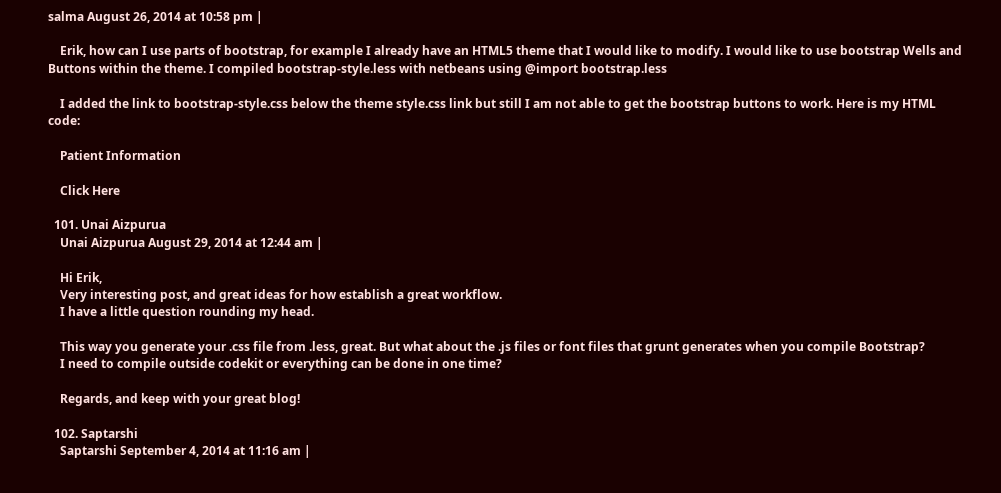salma August 26, 2014 at 10:58 pm |

    Erik, how can I use parts of bootstrap, for example I already have an HTML5 theme that I would like to modify. I would like to use bootstrap Wells and Buttons within the theme. I compiled bootstrap-style.less with netbeans using @import bootstrap.less

    I added the link to bootstrap-style.css below the theme style.css link but still I am not able to get the bootstrap buttons to work. Here is my HTML code:

    Patient Information

    Click Here

  101. Unai Aizpurua
    Unai Aizpurua August 29, 2014 at 12:44 am |

    Hi Erik,
    Very interesting post, and great ideas for how establish a great workflow.
    I have a little question rounding my head.

    This way you generate your .css file from .less, great. But what about the .js files or font files that grunt generates when you compile Bootstrap?
    I need to compile outside codekit or everything can be done in one time?

    Regards, and keep with your great blog!

  102. Saptarshi
    Saptarshi September 4, 2014 at 11:16 am |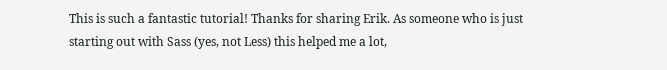This is such a fantastic tutorial! Thanks for sharing Erik. As someone who is just starting out with Sass (yes, not Less) this helped me a lot,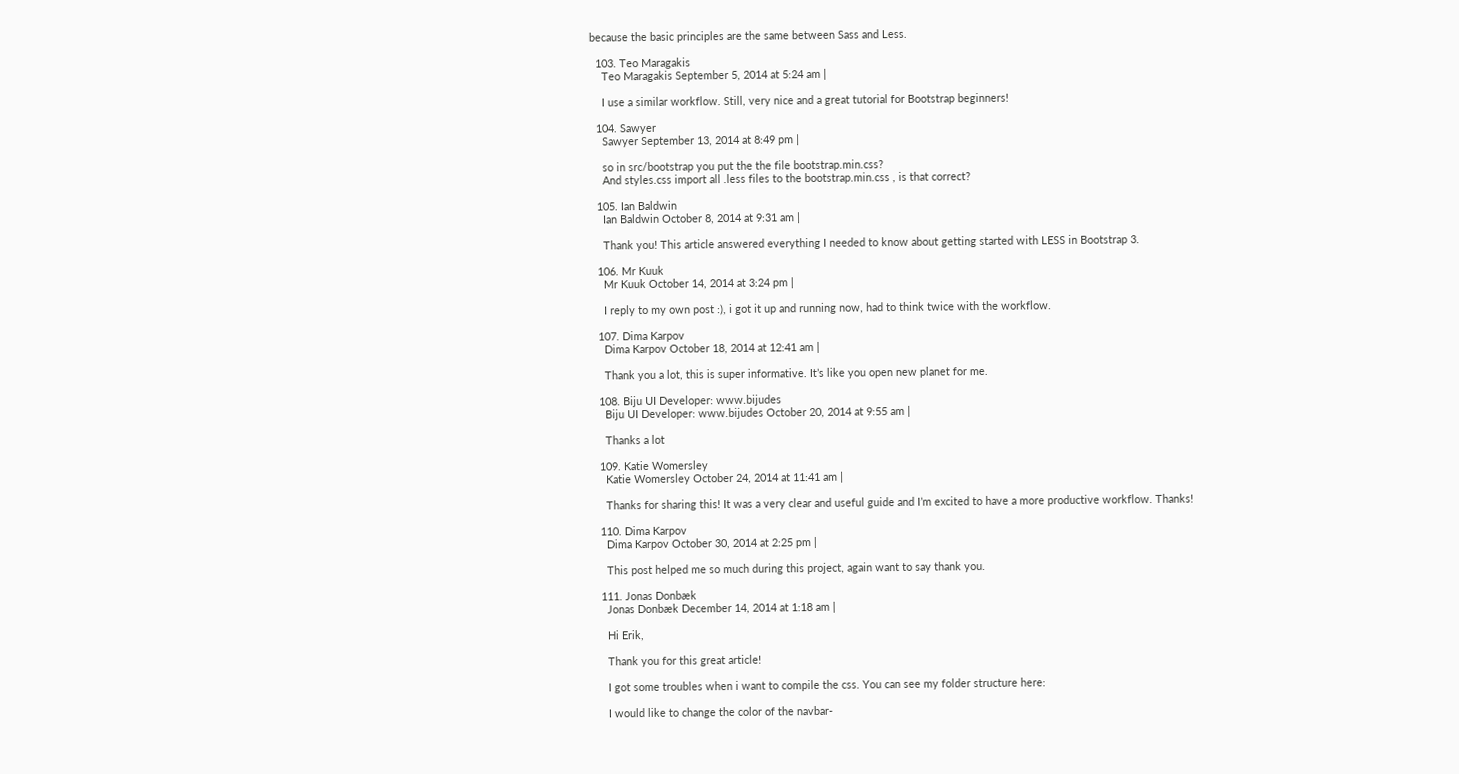because the basic principles are the same between Sass and Less.

  103. Teo Maragakis
    Teo Maragakis September 5, 2014 at 5:24 am |

    I use a similar workflow. Still, very nice and a great tutorial for Bootstrap beginners!

  104. Sawyer
    Sawyer September 13, 2014 at 8:49 pm |

    so in src/bootstrap you put the the file bootstrap.min.css?
    And styles.css import all .less files to the bootstrap.min.css , is that correct?

  105. Ian Baldwin
    Ian Baldwin October 8, 2014 at 9:31 am |

    Thank you! This article answered everything I needed to know about getting started with LESS in Bootstrap 3.

  106. Mr Kuuk
    Mr Kuuk October 14, 2014 at 3:24 pm |

    I reply to my own post :), i got it up and running now, had to think twice with the workflow.

  107. Dima Karpov
    Dima Karpov October 18, 2014 at 12:41 am |

    Thank you a lot, this is super informative. It’s like you open new planet for me.

  108. Biju UI Developer: www.bijudes
    Biju UI Developer: www.bijudes October 20, 2014 at 9:55 am |

    Thanks a lot

  109. Katie Womersley
    Katie Womersley October 24, 2014 at 11:41 am |

    Thanks for sharing this! It was a very clear and useful guide and I’m excited to have a more productive workflow. Thanks!

  110. Dima Karpov
    Dima Karpov October 30, 2014 at 2:25 pm |

    This post helped me so much during this project, again want to say thank you.

  111. Jonas Donbæk
    Jonas Donbæk December 14, 2014 at 1:18 am |

    Hi Erik,

    Thank you for this great article!

    I got some troubles when i want to compile the css. You can see my folder structure here:

    I would like to change the color of the navbar-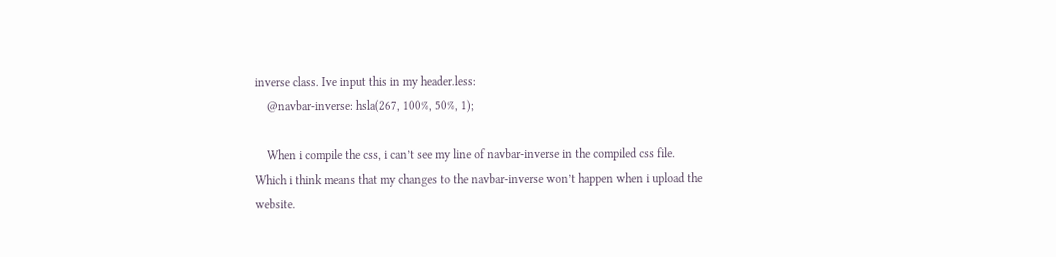inverse class. Ive input this in my header.less:
    @navbar-inverse: hsla(267, 100%, 50%, 1);

    When i compile the css, i can’t see my line of navbar-inverse in the compiled css file. Which i think means that my changes to the navbar-inverse won’t happen when i upload the website.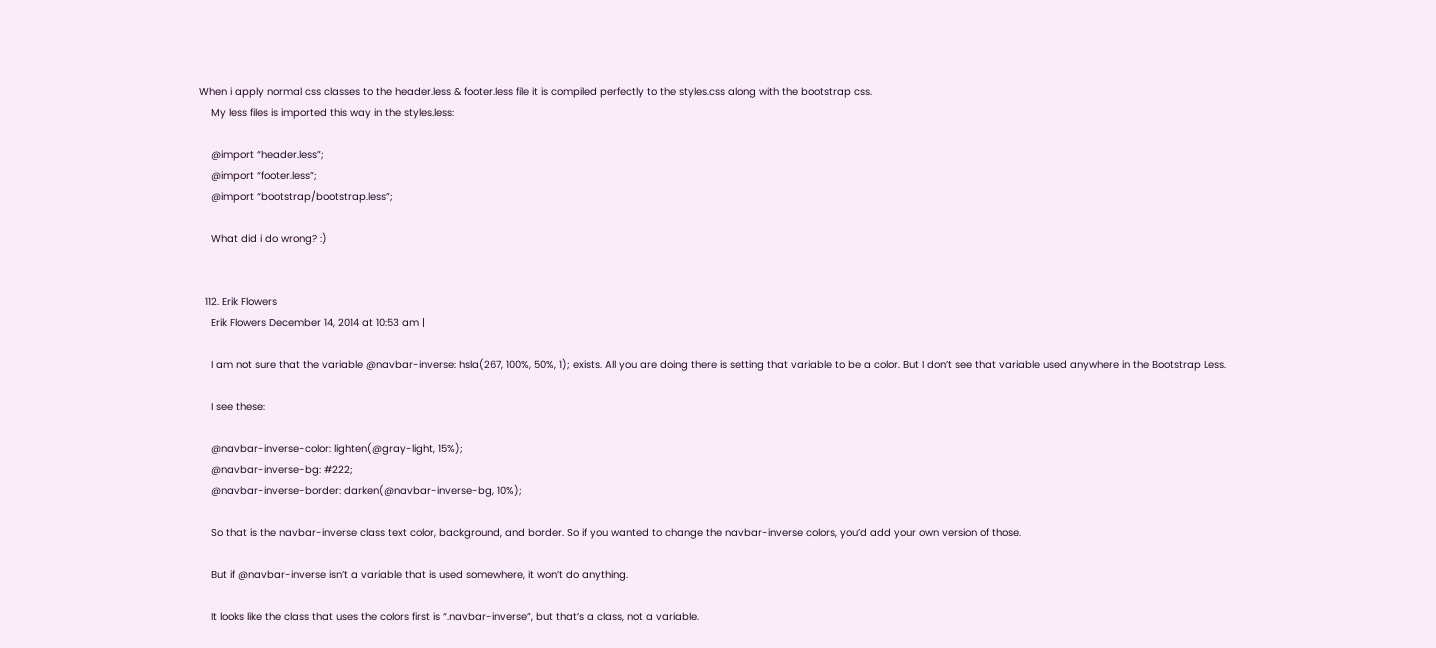When i apply normal css classes to the header.less & footer.less file it is compiled perfectly to the styles.css along with the bootstrap css.
    My less files is imported this way in the styles.less:

    @import “header.less”;
    @import “footer.less”;
    @import “bootstrap/bootstrap.less”;

    What did i do wrong? :)


  112. Erik Flowers
    Erik Flowers December 14, 2014 at 10:53 am |

    I am not sure that the variable @navbar-inverse: hsla(267, 100%, 50%, 1); exists. All you are doing there is setting that variable to be a color. But I don’t see that variable used anywhere in the Bootstrap Less.

    I see these:

    @navbar-inverse-color: lighten(@gray-light, 15%);
    @navbar-inverse-bg: #222;
    @navbar-inverse-border: darken(@navbar-inverse-bg, 10%);

    So that is the navbar-inverse class text color, background, and border. So if you wanted to change the navbar-inverse colors, you’d add your own version of those.

    But if @navbar-inverse isn’t a variable that is used somewhere, it won’t do anything.

    It looks like the class that uses the colors first is “.navbar-inverse”, but that’s a class, not a variable.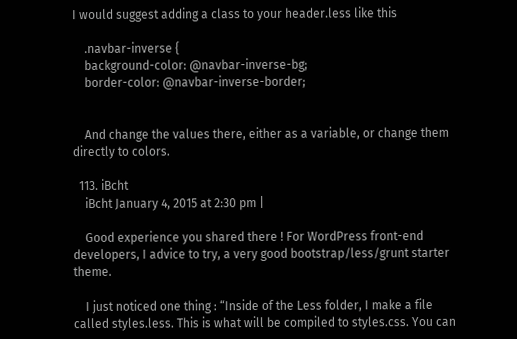I would suggest adding a class to your header.less like this

    .navbar-inverse {
    background-color: @navbar-inverse-bg;
    border-color: @navbar-inverse-border;


    And change the values there, either as a variable, or change them directly to colors.

  113. iBcht
    iBcht January 4, 2015 at 2:30 pm |

    Good experience you shared there ! For WordPress front-end developers, I advice to try, a very good bootstrap/less/grunt starter theme.

    I just noticed one thing : “Inside of the Less folder, I make a file called styles.less. This is what will be compiled to styles.css. You can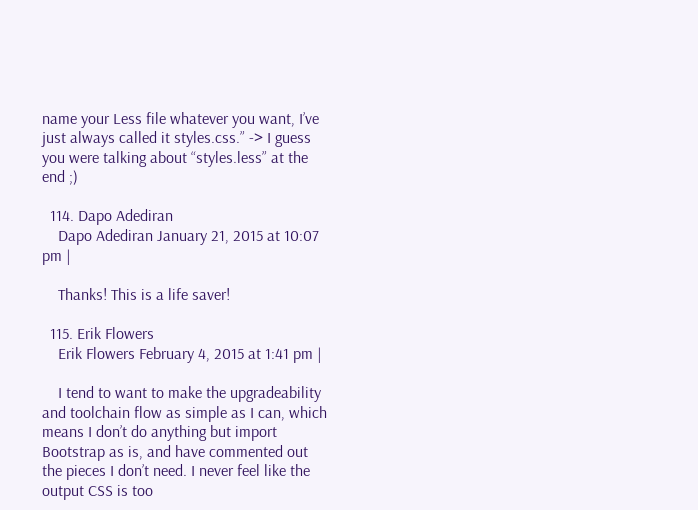name your Less file whatever you want, I’ve just always called it styles.css.” -> I guess you were talking about “styles.less” at the end ;)

  114. Dapo Adediran
    Dapo Adediran January 21, 2015 at 10:07 pm |

    Thanks! This is a life saver!

  115. Erik Flowers
    Erik Flowers February 4, 2015 at 1:41 pm |

    I tend to want to make the upgradeability and toolchain flow as simple as I can, which means I don’t do anything but import Bootstrap as is, and have commented out the pieces I don’t need. I never feel like the output CSS is too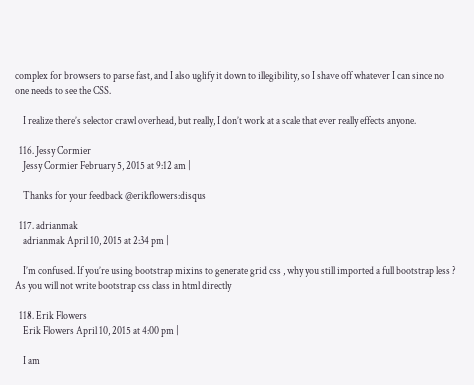complex for browsers to parse fast, and I also uglify it down to illegibility, so I shave off whatever I can since no one needs to see the CSS.

    I realize there’s selector crawl overhead, but really, I don’t work at a scale that ever really effects anyone.

  116. Jessy Cormier
    Jessy Cormier February 5, 2015 at 9:12 am |

    Thanks for your feedback @erikflowers:disqus

  117. adrianmak
    adrianmak April 10, 2015 at 2:34 pm |

    I’m confused. If you’re using bootstrap mixins to generate grid css , why you still imported a full bootstrap less ? As you will not write bootstrap css class in html directly

  118. Erik Flowers
    Erik Flowers April 10, 2015 at 4:00 pm |

    I am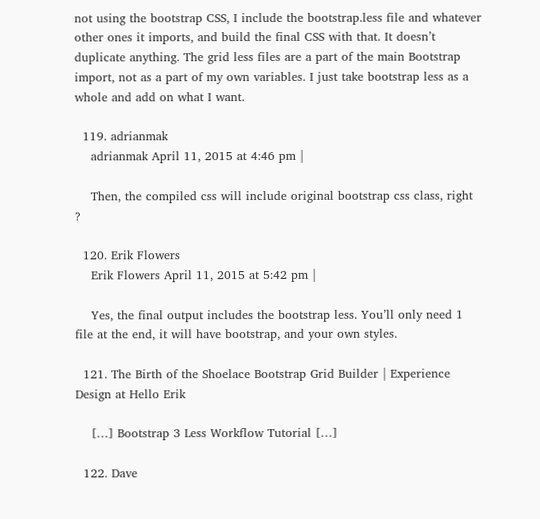not using the bootstrap CSS, I include the bootstrap.less file and whatever other ones it imports, and build the final CSS with that. It doesn’t duplicate anything. The grid less files are a part of the main Bootstrap import, not as a part of my own variables. I just take bootstrap less as a whole and add on what I want.

  119. adrianmak
    adrianmak April 11, 2015 at 4:46 pm |

    Then, the compiled css will include original bootstrap css class, right ?

  120. Erik Flowers
    Erik Flowers April 11, 2015 at 5:42 pm |

    Yes, the final output includes the bootstrap less. You’ll only need 1 file at the end, it will have bootstrap, and your own styles.

  121. The Birth of the Shoelace Bootstrap Grid Builder | Experience Design at Hello Erik

    […] Bootstrap 3 Less Workflow Tutorial […]

  122. Dave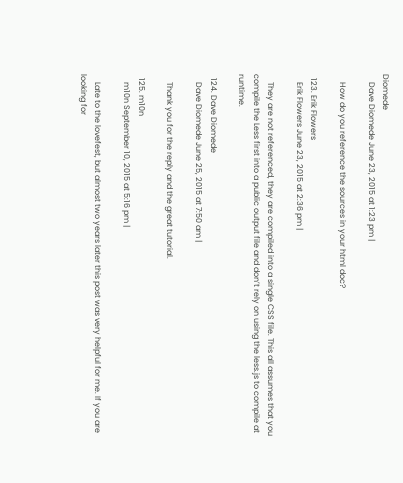Diomede
    Dave Diomede June 23, 2015 at 1:23 pm |

    How do you reference the sources in your html doc?

  123. Erik Flowers
    Erik Flowers June 23, 2015 at 2:36 pm |

    They are not referenced, they are compiled into a single CSS file. This all assumes that you compile the Less first into a public output file and don’t rely on using the less.js to compile at runtime.

  124. Dave Diomede
    Dave Diomede June 25, 2015 at 7:50 am |

    Thank you for the reply and the great tutorial.

  125. m10n
    m10n September 10, 2015 at 5:16 pm |

    Late to the lovefest, but almost two years later this post was very helpful for me. If you are looking for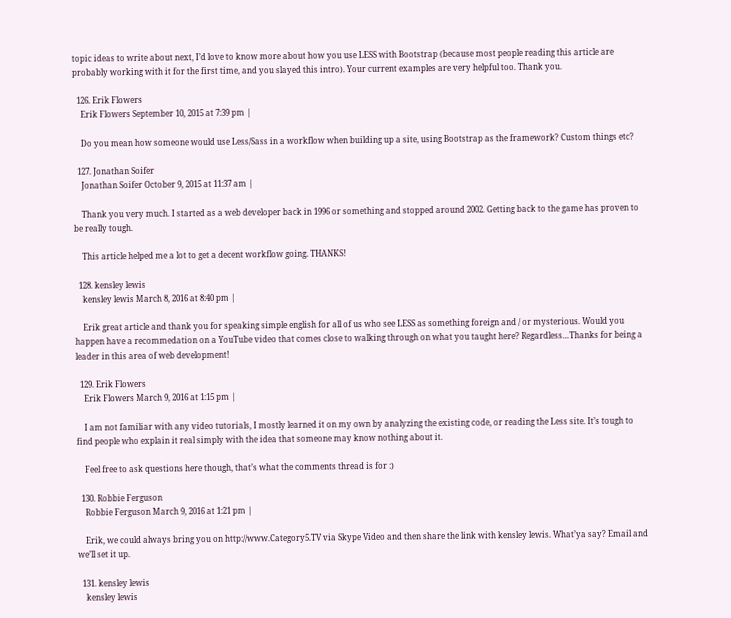topic ideas to write about next, I’d love to know more about how you use LESS with Bootstrap (because most people reading this article are probably working with it for the first time, and you slayed this intro). Your current examples are very helpful too. Thank you.

  126. Erik Flowers
    Erik Flowers September 10, 2015 at 7:39 pm |

    Do you mean how someone would use Less/Sass in a workflow when building up a site, using Bootstrap as the framework? Custom things etc?

  127. Jonathan Soifer
    Jonathan Soifer October 9, 2015 at 11:37 am |

    Thank you very much. I started as a web developer back in 1996 or something and stopped around 2002. Getting back to the game has proven to be really tough.

    This article helped me a lot to get a decent workflow going. THANKS!

  128. kensley lewis
    kensley lewis March 8, 2016 at 8:40 pm |

    Erik great article and thank you for speaking simple english for all of us who see LESS as something foreign and / or mysterious. Would you happen have a recommedation on a YouTube video that comes close to walking through on what you taught here? Regardless…Thanks for being a leader in this area of web development!

  129. Erik Flowers
    Erik Flowers March 9, 2016 at 1:15 pm |

    I am not familiar with any video tutorials, I mostly learned it on my own by analyzing the existing code, or reading the Less site. It’s tough to find people who explain it real simply with the idea that someone may know nothing about it.

    Feel free to ask questions here though, that’s what the comments thread is for :)

  130. Robbie Ferguson
    Robbie Ferguson March 9, 2016 at 1:21 pm |

    Erik, we could always bring you on http://www.Category5.TV via Skype Video and then share the link with kensley lewis. What’ya say? Email and we’ll set it up.

  131. kensley lewis
    kensley lewis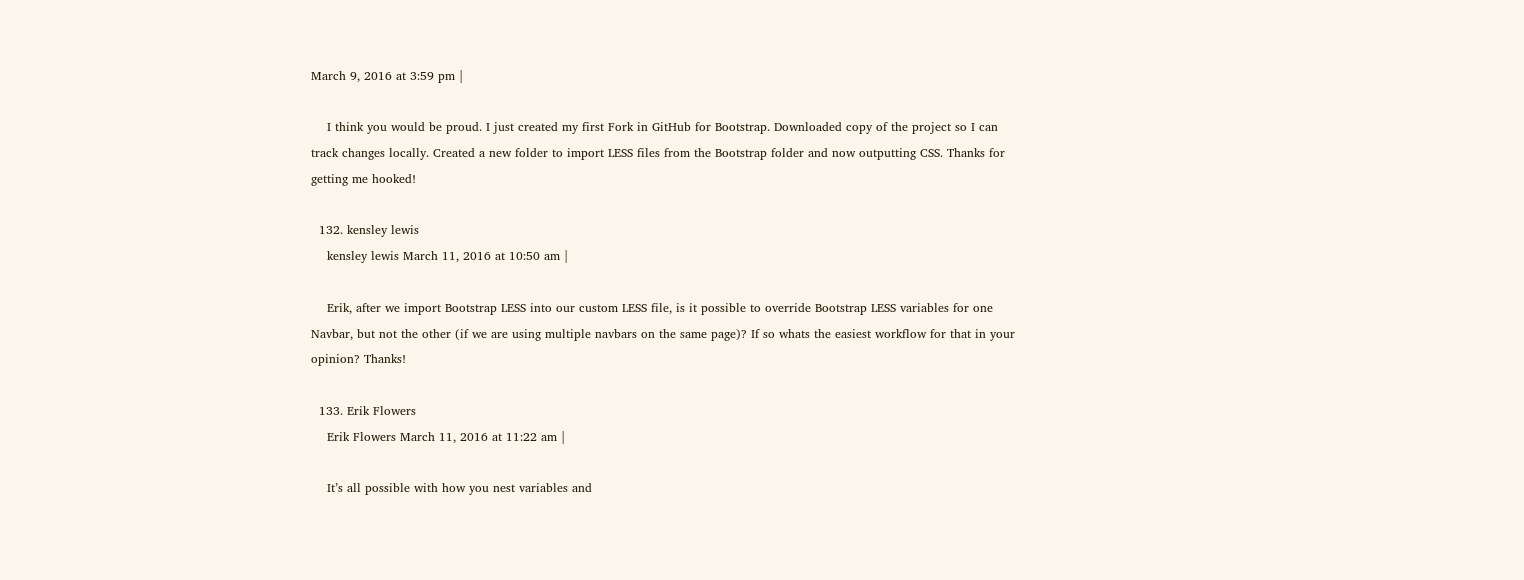March 9, 2016 at 3:59 pm |

    I think you would be proud. I just created my first Fork in GitHub for Bootstrap. Downloaded copy of the project so I can track changes locally. Created a new folder to import LESS files from the Bootstrap folder and now outputting CSS. Thanks for getting me hooked!

  132. kensley lewis
    kensley lewis March 11, 2016 at 10:50 am |

    Erik, after we import Bootstrap LESS into our custom LESS file, is it possible to override Bootstrap LESS variables for one Navbar, but not the other (if we are using multiple navbars on the same page)? If so whats the easiest workflow for that in your opinion? Thanks!

  133. Erik Flowers
    Erik Flowers March 11, 2016 at 11:22 am |

    It’s all possible with how you nest variables and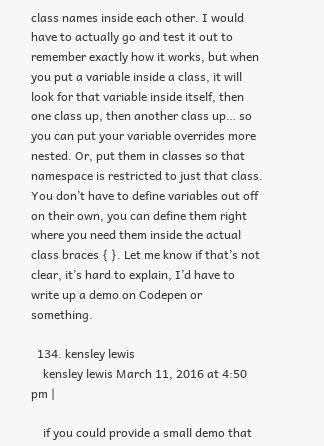class names inside each other. I would have to actually go and test it out to remember exactly how it works, but when you put a variable inside a class, it will look for that variable inside itself, then one class up, then another class up… so you can put your variable overrides more nested. Or, put them in classes so that namespace is restricted to just that class. You don’t have to define variables out off on their own, you can define them right where you need them inside the actual class braces { }. Let me know if that’s not clear, it’s hard to explain, I’d have to write up a demo on Codepen or something.

  134. kensley lewis
    kensley lewis March 11, 2016 at 4:50 pm |

    if you could provide a small demo that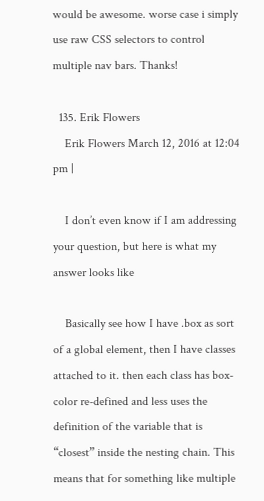would be awesome. worse case i simply use raw CSS selectors to control multiple nav bars. Thanks!

  135. Erik Flowers
    Erik Flowers March 12, 2016 at 12:04 pm |

    I don’t even know if I am addressing your question, but here is what my answer looks like

    Basically see how I have .box as sort of a global element, then I have classes attached to it. then each class has box-color re-defined and less uses the definition of the variable that is “closest” inside the nesting chain. This means that for something like multiple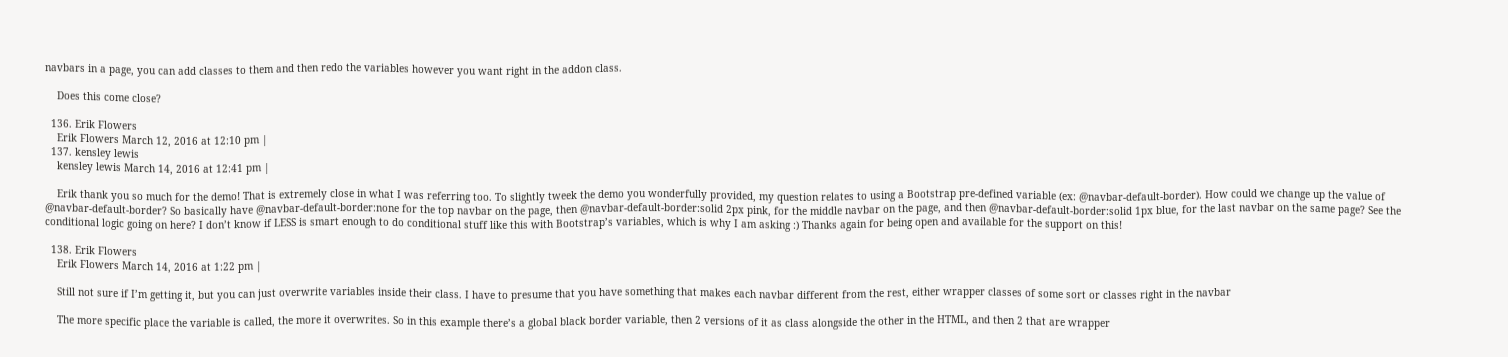navbars in a page, you can add classes to them and then redo the variables however you want right in the addon class.

    Does this come close?

  136. Erik Flowers
    Erik Flowers March 12, 2016 at 12:10 pm |
  137. kensley lewis
    kensley lewis March 14, 2016 at 12:41 pm |

    Erik thank you so much for the demo! That is extremely close in what I was referring too. To slightly tweek the demo you wonderfully provided, my question relates to using a Bootstrap pre-defined variable (ex: @navbar-default-border). How could we change up the value of @navbar-default-border? So basically have @navbar-default-border:none for the top navbar on the page, then @navbar-default-border:solid 2px pink, for the middle navbar on the page, and then @navbar-default-border:solid 1px blue, for the last navbar on the same page? See the conditional logic going on here? I don’t know if LESS is smart enough to do conditional stuff like this with Bootstrap’s variables, which is why I am asking :) Thanks again for being open and available for the support on this!

  138. Erik Flowers
    Erik Flowers March 14, 2016 at 1:22 pm |

    Still not sure if I’m getting it, but you can just overwrite variables inside their class. I have to presume that you have something that makes each navbar different from the rest, either wrapper classes of some sort or classes right in the navbar

    The more specific place the variable is called, the more it overwrites. So in this example there’s a global black border variable, then 2 versions of it as class alongside the other in the HTML, and then 2 that are wrapper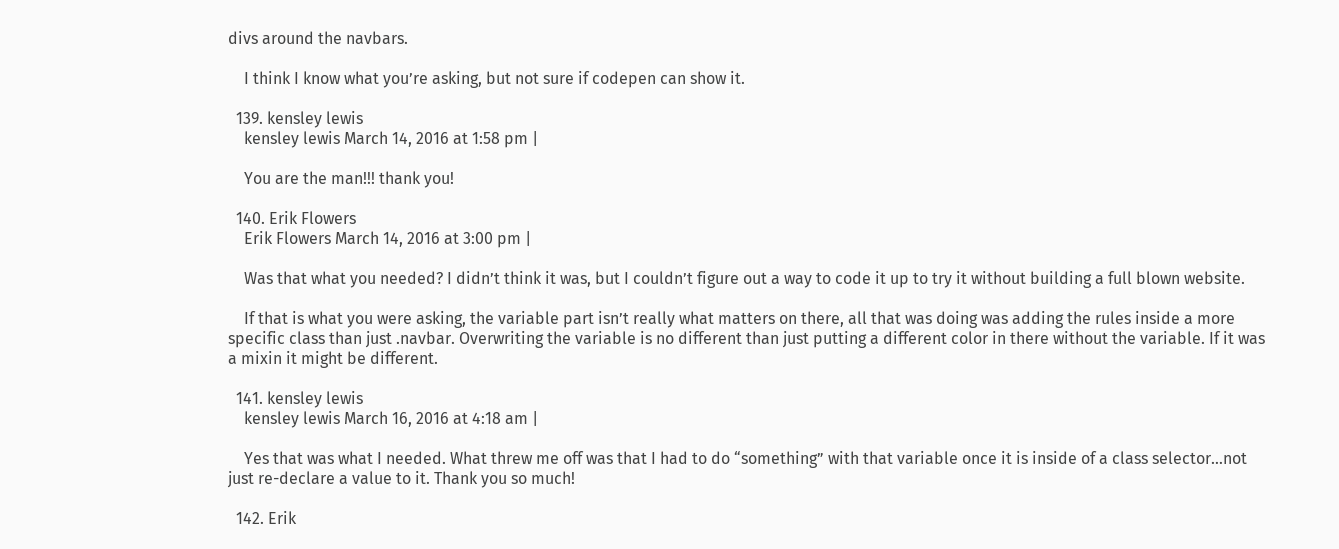divs around the navbars.

    I think I know what you’re asking, but not sure if codepen can show it.

  139. kensley lewis
    kensley lewis March 14, 2016 at 1:58 pm |

    You are the man!!! thank you!

  140. Erik Flowers
    Erik Flowers March 14, 2016 at 3:00 pm |

    Was that what you needed? I didn’t think it was, but I couldn’t figure out a way to code it up to try it without building a full blown website.

    If that is what you were asking, the variable part isn’t really what matters on there, all that was doing was adding the rules inside a more specific class than just .navbar. Overwriting the variable is no different than just putting a different color in there without the variable. If it was a mixin it might be different.

  141. kensley lewis
    kensley lewis March 16, 2016 at 4:18 am |

    Yes that was what I needed. What threw me off was that I had to do “something” with that variable once it is inside of a class selector…not just re-declare a value to it. Thank you so much!

  142. Erik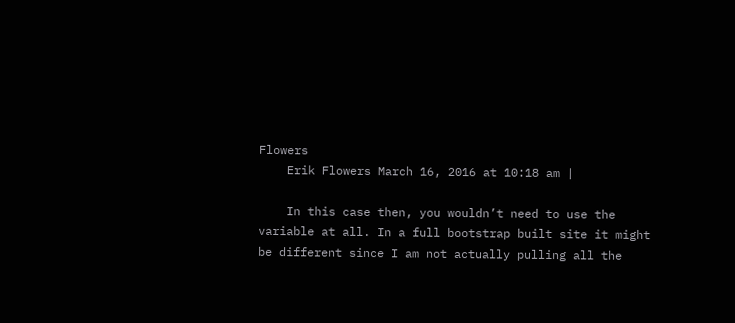Flowers
    Erik Flowers March 16, 2016 at 10:18 am |

    In this case then, you wouldn’t need to use the variable at all. In a full bootstrap built site it might be different since I am not actually pulling all the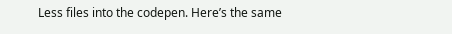Less files into the codepen. Here’s the same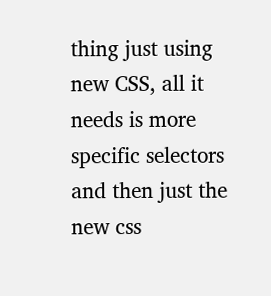thing just using new CSS, all it needs is more specific selectors and then just the new css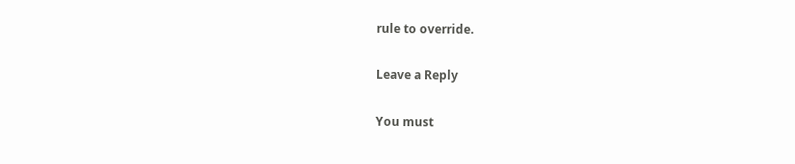rule to override.

Leave a Reply

You must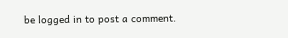be logged in to post a comment.